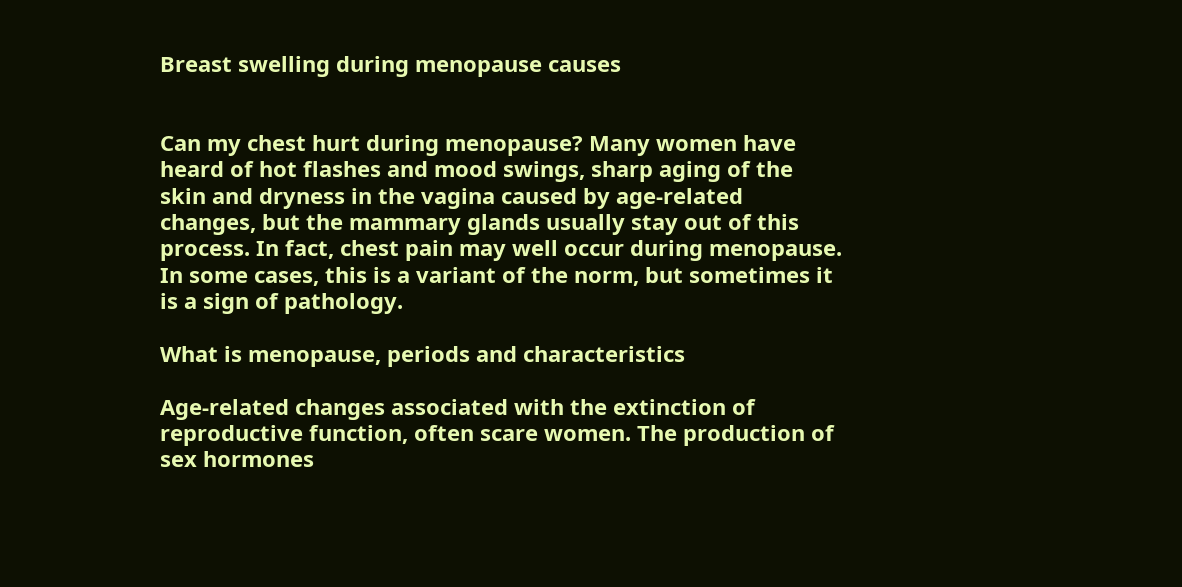Breast swelling during menopause causes


Can my chest hurt during menopause? Many women have heard of hot flashes and mood swings, sharp aging of the skin and dryness in the vagina caused by age-related changes, but the mammary glands usually stay out of this process. In fact, chest pain may well occur during menopause. In some cases, this is a variant of the norm, but sometimes it is a sign of pathology.

What is menopause, periods and characteristics

Age-related changes associated with the extinction of reproductive function, often scare women. The production of sex hormones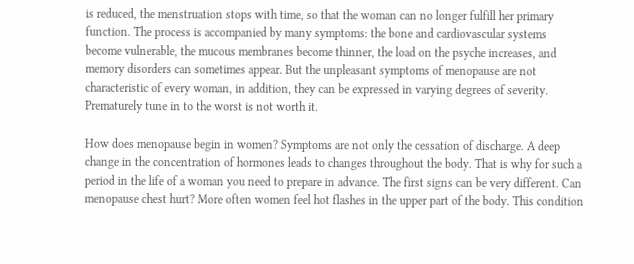is reduced, the menstruation stops with time, so that the woman can no longer fulfill her primary function. The process is accompanied by many symptoms: the bone and cardiovascular systems become vulnerable, the mucous membranes become thinner, the load on the psyche increases, and memory disorders can sometimes appear. But the unpleasant symptoms of menopause are not characteristic of every woman, in addition, they can be expressed in varying degrees of severity. Prematurely tune in to the worst is not worth it.

How does menopause begin in women? Symptoms are not only the cessation of discharge. A deep change in the concentration of hormones leads to changes throughout the body. That is why for such a period in the life of a woman you need to prepare in advance. The first signs can be very different. Can menopause chest hurt? More often women feel hot flashes in the upper part of the body. This condition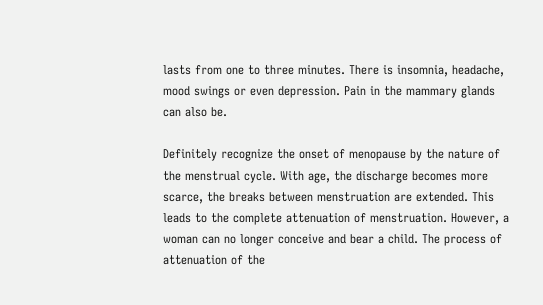lasts from one to three minutes. There is insomnia, headache, mood swings or even depression. Pain in the mammary glands can also be.

Definitely recognize the onset of menopause by the nature of the menstrual cycle. With age, the discharge becomes more scarce, the breaks between menstruation are extended. This leads to the complete attenuation of menstruation. However, a woman can no longer conceive and bear a child. The process of attenuation of the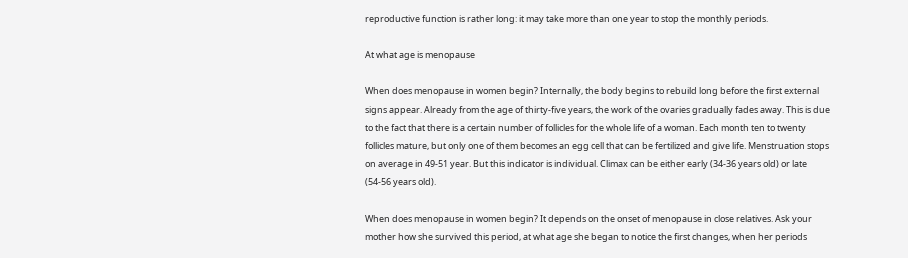reproductive function is rather long: it may take more than one year to stop the monthly periods.

At what age is menopause

When does menopause in women begin? Internally, the body begins to rebuild long before the first external signs appear. Already from the age of thirty-five years, the work of the ovaries gradually fades away. This is due to the fact that there is a certain number of follicles for the whole life of a woman. Each month ten to twenty follicles mature, but only one of them becomes an egg cell that can be fertilized and give life. Menstruation stops on average in 49-51 year. But this indicator is individual. Climax can be either early (34-36 years old) or late (54-56 years old).

When does menopause in women begin? It depends on the onset of menopause in close relatives. Ask your mother how she survived this period, at what age she began to notice the first changes, when her periods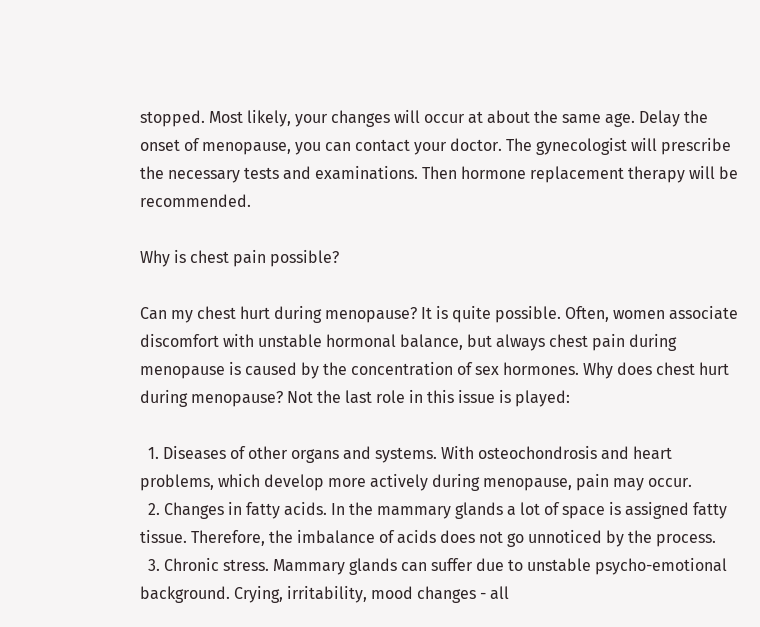stopped. Most likely, your changes will occur at about the same age. Delay the onset of menopause, you can contact your doctor. The gynecologist will prescribe the necessary tests and examinations. Then hormone replacement therapy will be recommended.

Why is chest pain possible?

Can my chest hurt during menopause? It is quite possible. Often, women associate discomfort with unstable hormonal balance, but always chest pain during menopause is caused by the concentration of sex hormones. Why does chest hurt during menopause? Not the last role in this issue is played:

  1. Diseases of other organs and systems. With osteochondrosis and heart problems, which develop more actively during menopause, pain may occur.
  2. Changes in fatty acids. In the mammary glands a lot of space is assigned fatty tissue. Therefore, the imbalance of acids does not go unnoticed by the process.
  3. Chronic stress. Mammary glands can suffer due to unstable psycho-emotional background. Crying, irritability, mood changes - all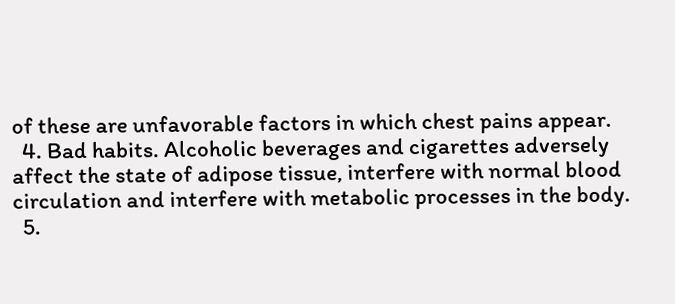of these are unfavorable factors in which chest pains appear.
  4. Bad habits. Alcoholic beverages and cigarettes adversely affect the state of adipose tissue, interfere with normal blood circulation and interfere with metabolic processes in the body.
  5.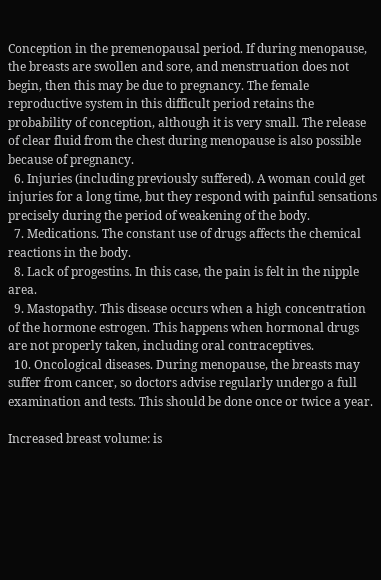Conception in the premenopausal period. If during menopause, the breasts are swollen and sore, and menstruation does not begin, then this may be due to pregnancy. The female reproductive system in this difficult period retains the probability of conception, although it is very small. The release of clear fluid from the chest during menopause is also possible because of pregnancy.
  6. Injuries (including previously suffered). A woman could get injuries for a long time, but they respond with painful sensations precisely during the period of weakening of the body.
  7. Medications. The constant use of drugs affects the chemical reactions in the body.
  8. Lack of progestins. In this case, the pain is felt in the nipple area.
  9. Mastopathy. This disease occurs when a high concentration of the hormone estrogen. This happens when hormonal drugs are not properly taken, including oral contraceptives.
  10. Oncological diseases. During menopause, the breasts may suffer from cancer, so doctors advise regularly undergo a full examination and tests. This should be done once or twice a year.

Increased breast volume: is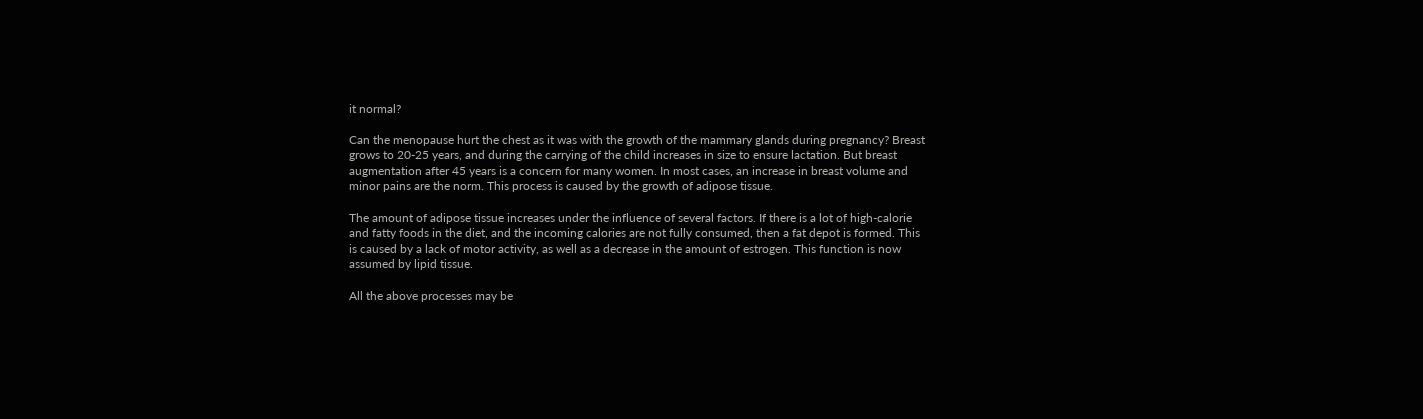it normal?

Can the menopause hurt the chest as it was with the growth of the mammary glands during pregnancy? Breast grows to 20-25 years, and during the carrying of the child increases in size to ensure lactation. But breast augmentation after 45 years is a concern for many women. In most cases, an increase in breast volume and minor pains are the norm. This process is caused by the growth of adipose tissue.

The amount of adipose tissue increases under the influence of several factors. If there is a lot of high-calorie and fatty foods in the diet, and the incoming calories are not fully consumed, then a fat depot is formed. This is caused by a lack of motor activity, as well as a decrease in the amount of estrogen. This function is now assumed by lipid tissue.

All the above processes may be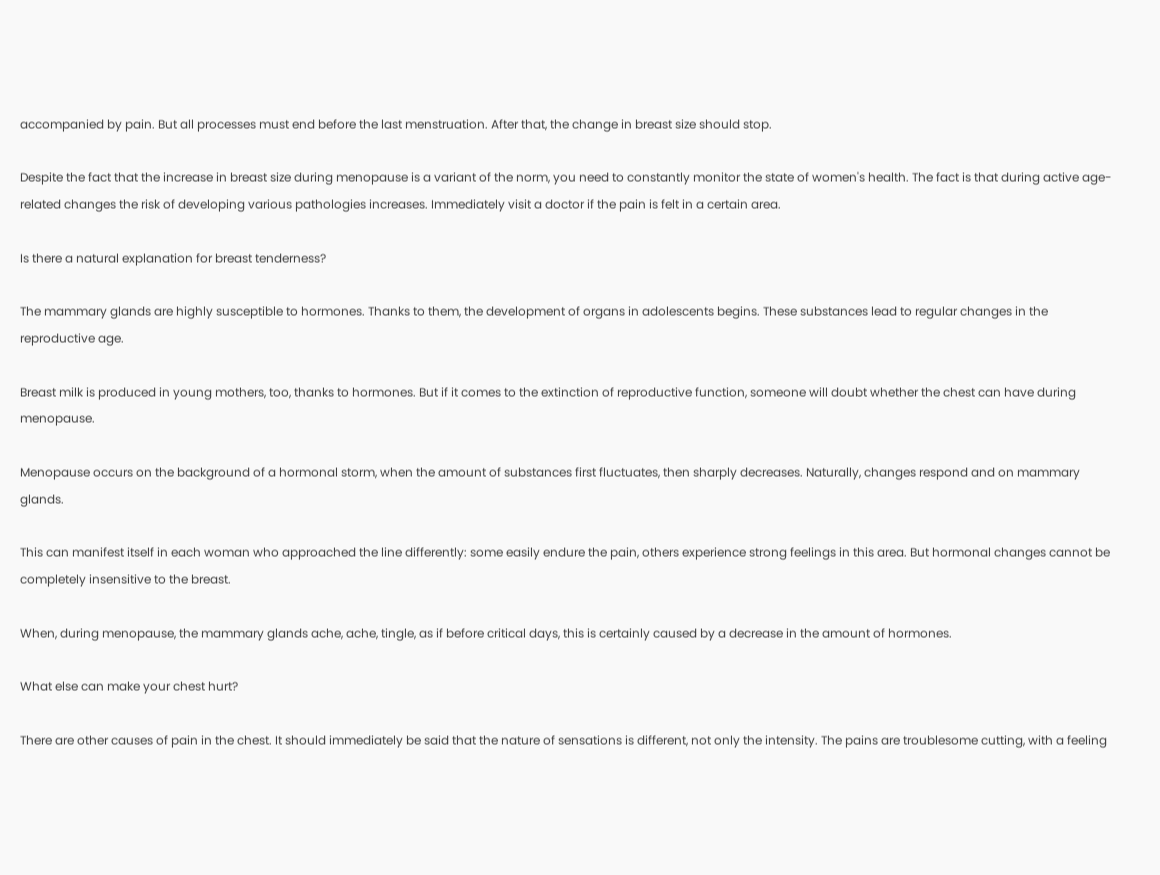accompanied by pain. But all processes must end before the last menstruation. After that, the change in breast size should stop.

Despite the fact that the increase in breast size during menopause is a variant of the norm, you need to constantly monitor the state of women's health. The fact is that during active age-related changes the risk of developing various pathologies increases. Immediately visit a doctor if the pain is felt in a certain area.

Is there a natural explanation for breast tenderness?

The mammary glands are highly susceptible to hormones. Thanks to them, the development of organs in adolescents begins. These substances lead to regular changes in the reproductive age.

Breast milk is produced in young mothers, too, thanks to hormones. But if it comes to the extinction of reproductive function, someone will doubt whether the chest can have during menopause.

Menopause occurs on the background of a hormonal storm, when the amount of substances first fluctuates, then sharply decreases. Naturally, changes respond and on mammary glands.

This can manifest itself in each woman who approached the line differently: some easily endure the pain, others experience strong feelings in this area. But hormonal changes cannot be completely insensitive to the breast.

When, during menopause, the mammary glands ache, ache, tingle, as if before critical days, this is certainly caused by a decrease in the amount of hormones.

What else can make your chest hurt?

There are other causes of pain in the chest. It should immediately be said that the nature of sensations is different, not only the intensity. The pains are troublesome cutting, with a feeling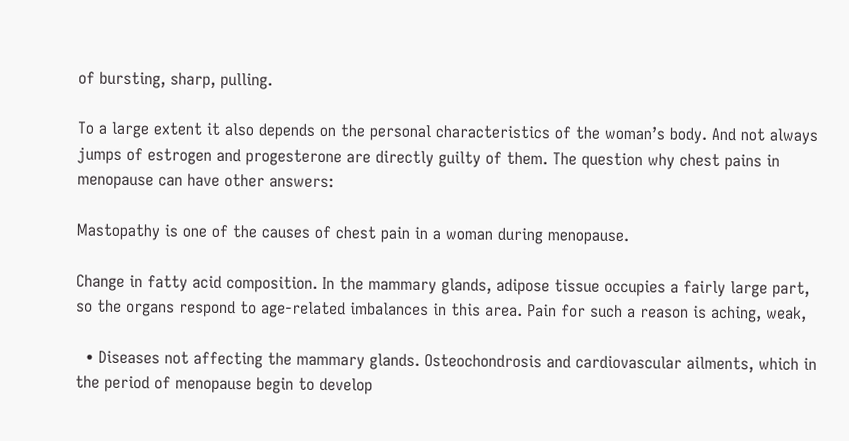of bursting, sharp, pulling.

To a large extent it also depends on the personal characteristics of the woman’s body. And not always jumps of estrogen and progesterone are directly guilty of them. The question why chest pains in menopause can have other answers:

Mastopathy is one of the causes of chest pain in a woman during menopause.

Change in fatty acid composition. In the mammary glands, adipose tissue occupies a fairly large part, so the organs respond to age-related imbalances in this area. Pain for such a reason is aching, weak,

  • Diseases not affecting the mammary glands. Osteochondrosis and cardiovascular ailments, which in the period of menopause begin to develop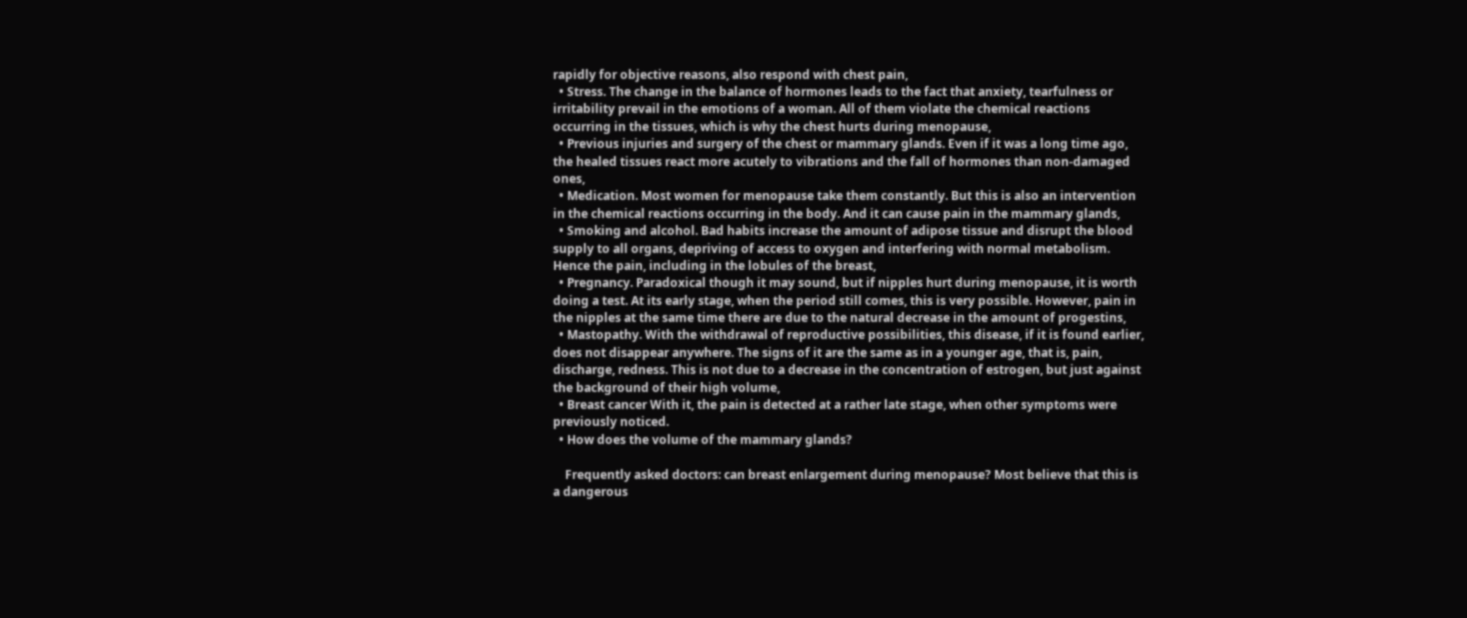rapidly for objective reasons, also respond with chest pain,
  • Stress. The change in the balance of hormones leads to the fact that anxiety, tearfulness or irritability prevail in the emotions of a woman. All of them violate the chemical reactions occurring in the tissues, which is why the chest hurts during menopause,
  • Previous injuries and surgery of the chest or mammary glands. Even if it was a long time ago, the healed tissues react more acutely to vibrations and the fall of hormones than non-damaged ones,
  • Medication. Most women for menopause take them constantly. But this is also an intervention in the chemical reactions occurring in the body. And it can cause pain in the mammary glands,
  • Smoking and alcohol. Bad habits increase the amount of adipose tissue and disrupt the blood supply to all organs, depriving of access to oxygen and interfering with normal metabolism. Hence the pain, including in the lobules of the breast,
  • Pregnancy. Paradoxical though it may sound, but if nipples hurt during menopause, it is worth doing a test. At its early stage, when the period still comes, this is very possible. However, pain in the nipples at the same time there are due to the natural decrease in the amount of progestins,
  • Mastopathy. With the withdrawal of reproductive possibilities, this disease, if it is found earlier, does not disappear anywhere. The signs of it are the same as in a younger age, that is, pain, discharge, redness. This is not due to a decrease in the concentration of estrogen, but just against the background of their high volume,
  • Breast cancer With it, the pain is detected at a rather late stage, when other symptoms were previously noticed.
  • How does the volume of the mammary glands?

    Frequently asked doctors: can breast enlargement during menopause? Most believe that this is a dangerous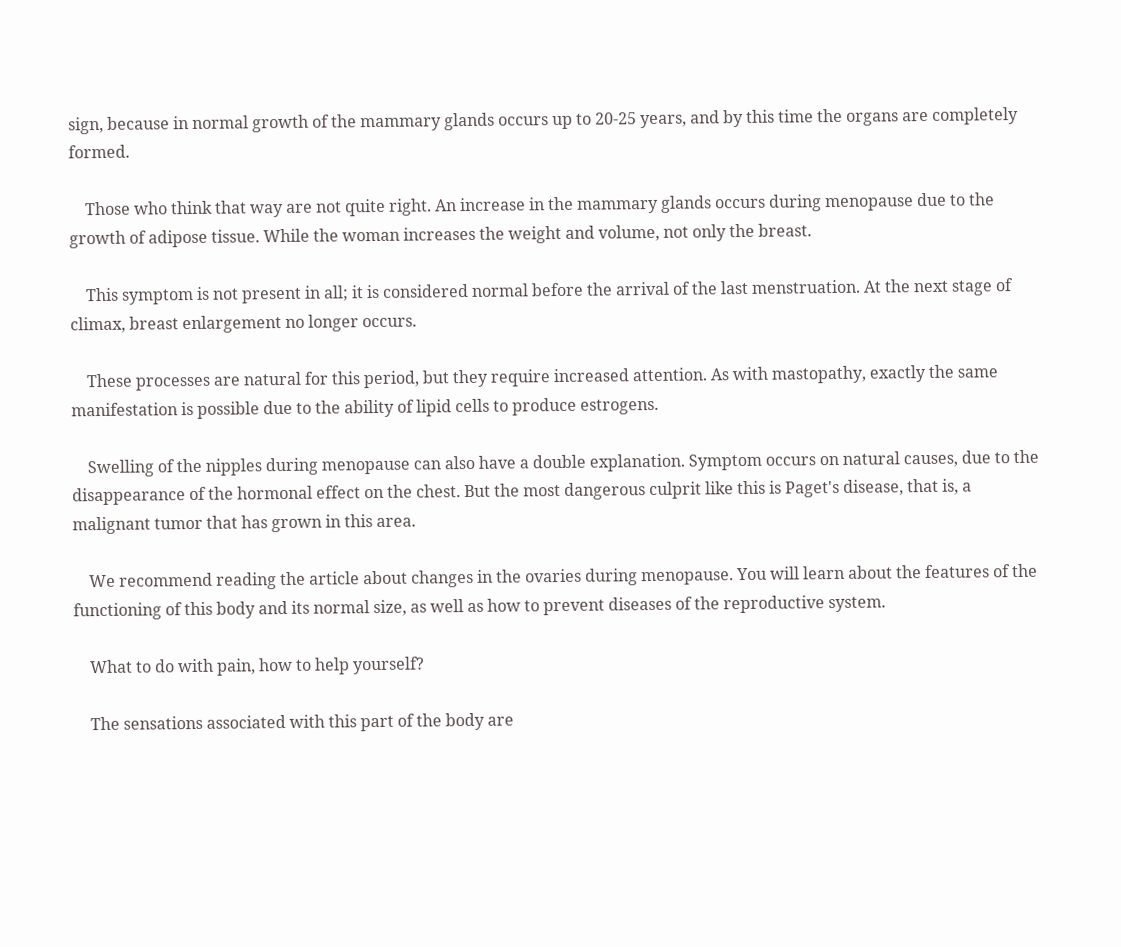sign, because in normal growth of the mammary glands occurs up to 20-25 years, and by this time the organs are completely formed.

    Those who think that way are not quite right. An increase in the mammary glands occurs during menopause due to the growth of adipose tissue. While the woman increases the weight and volume, not only the breast.

    This symptom is not present in all; it is considered normal before the arrival of the last menstruation. At the next stage of climax, breast enlargement no longer occurs.

    These processes are natural for this period, but they require increased attention. As with mastopathy, exactly the same manifestation is possible due to the ability of lipid cells to produce estrogens.

    Swelling of the nipples during menopause can also have a double explanation. Symptom occurs on natural causes, due to the disappearance of the hormonal effect on the chest. But the most dangerous culprit like this is Paget's disease, that is, a malignant tumor that has grown in this area.

    We recommend reading the article about changes in the ovaries during menopause. You will learn about the features of the functioning of this body and its normal size, as well as how to prevent diseases of the reproductive system.

    What to do with pain, how to help yourself?

    The sensations associated with this part of the body are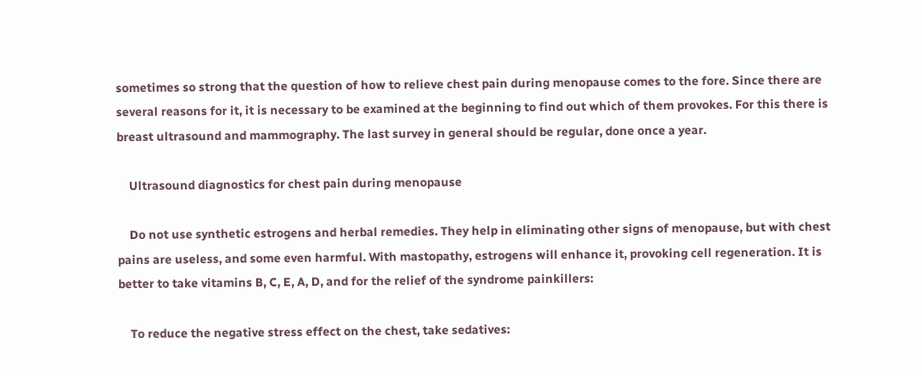sometimes so strong that the question of how to relieve chest pain during menopause comes to the fore. Since there are several reasons for it, it is necessary to be examined at the beginning to find out which of them provokes. For this there is breast ultrasound and mammography. The last survey in general should be regular, done once a year.

    Ultrasound diagnostics for chest pain during menopause

    Do not use synthetic estrogens and herbal remedies. They help in eliminating other signs of menopause, but with chest pains are useless, and some even harmful. With mastopathy, estrogens will enhance it, provoking cell regeneration. It is better to take vitamins B, C, E, A, D, and for the relief of the syndrome painkillers:

    To reduce the negative stress effect on the chest, take sedatives: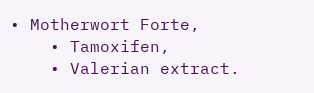• Motherwort Forte,
    • Tamoxifen,
    • Valerian extract.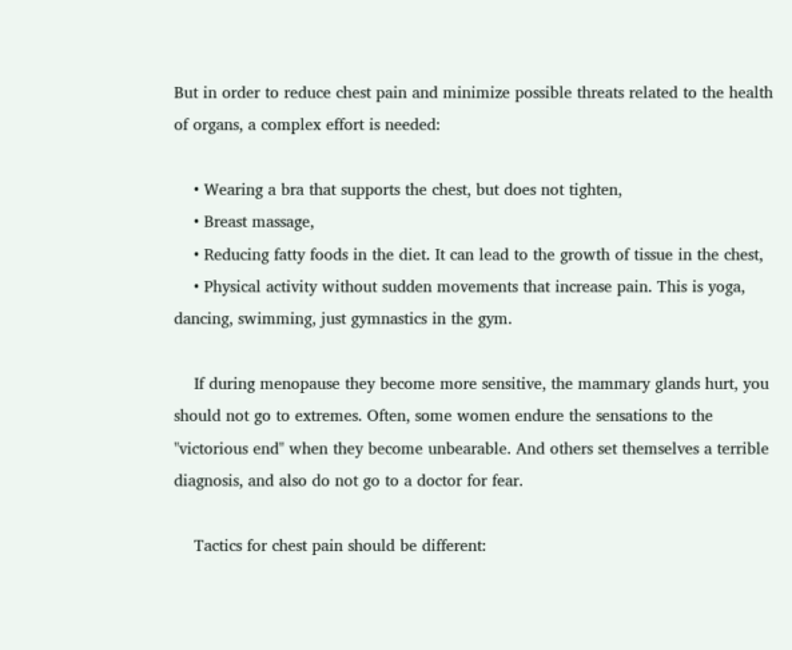But in order to reduce chest pain and minimize possible threats related to the health of organs, a complex effort is needed:

    • Wearing a bra that supports the chest, but does not tighten,
    • Breast massage,
    • Reducing fatty foods in the diet. It can lead to the growth of tissue in the chest,
    • Physical activity without sudden movements that increase pain. This is yoga, dancing, swimming, just gymnastics in the gym.

    If during menopause they become more sensitive, the mammary glands hurt, you should not go to extremes. Often, some women endure the sensations to the "victorious end" when they become unbearable. And others set themselves a terrible diagnosis, and also do not go to a doctor for fear.

    Tactics for chest pain should be different: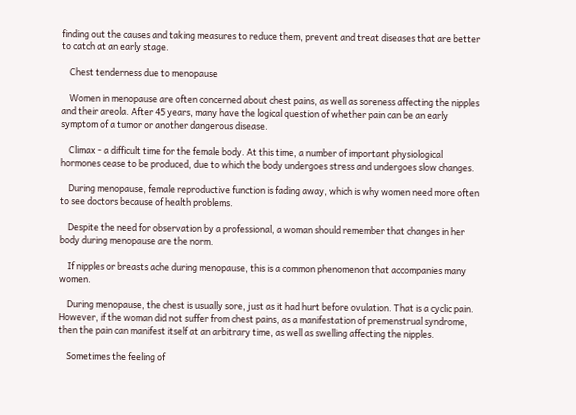finding out the causes and taking measures to reduce them, prevent and treat diseases that are better to catch at an early stage.

    Chest tenderness due to menopause

    Women in menopause are often concerned about chest pains, as well as soreness affecting the nipples and their areola. After 45 years, many have the logical question of whether pain can be an early symptom of a tumor or another dangerous disease.

    Climax - a difficult time for the female body. At this time, a number of important physiological hormones cease to be produced, due to which the body undergoes stress and undergoes slow changes.

    During menopause, female reproductive function is fading away, which is why women need more often to see doctors because of health problems.

    Despite the need for observation by a professional, a woman should remember that changes in her body during menopause are the norm.

    If nipples or breasts ache during menopause, this is a common phenomenon that accompanies many women.

    During menopause, the chest is usually sore, just as it had hurt before ovulation. That is a cyclic pain. However, if the woman did not suffer from chest pains, as a manifestation of premenstrual syndrome, then the pain can manifest itself at an arbitrary time, as well as swelling affecting the nipples.

    Sometimes the feeling of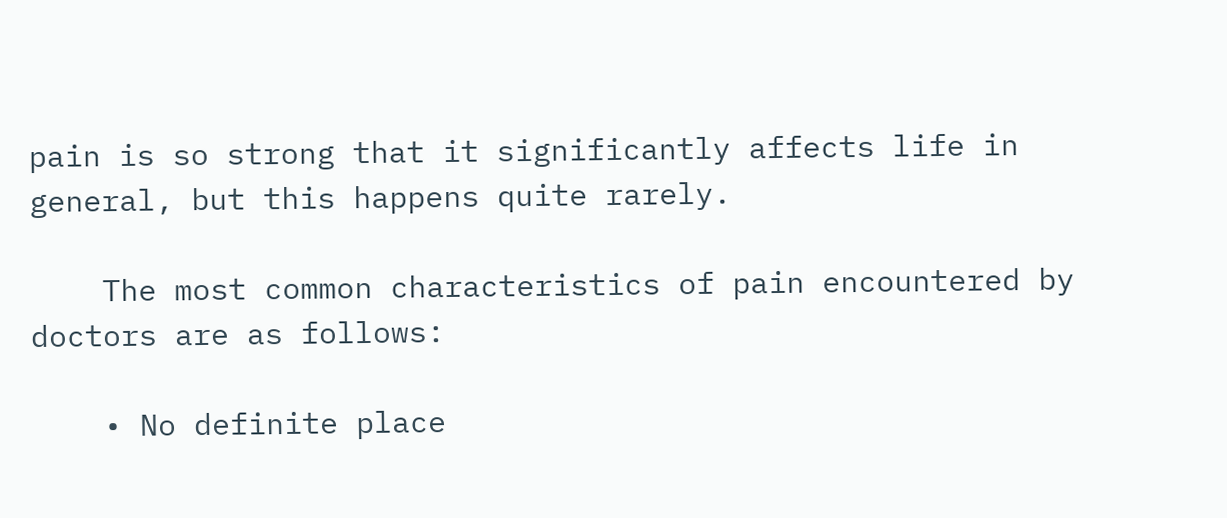pain is so strong that it significantly affects life in general, but this happens quite rarely.

    The most common characteristics of pain encountered by doctors are as follows:

    • No definite place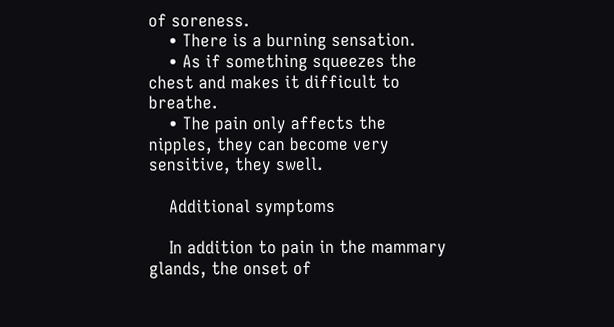of soreness.
    • There is a burning sensation.
    • As if something squeezes the chest and makes it difficult to breathe.
    • The pain only affects the nipples, they can become very sensitive, they swell.

    Additional symptoms

    In addition to pain in the mammary glands, the onset of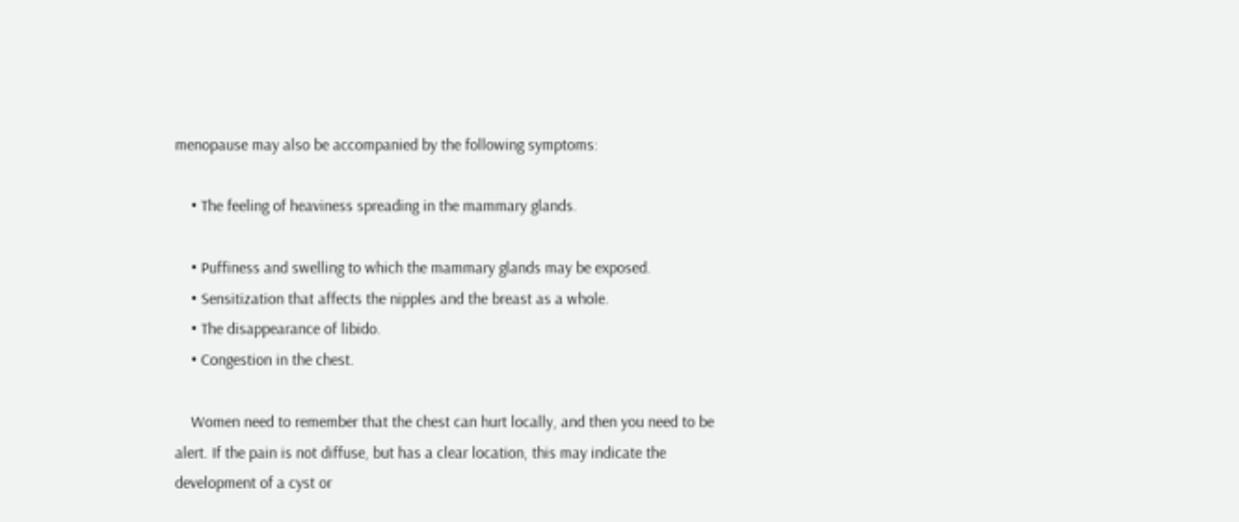menopause may also be accompanied by the following symptoms:

    • The feeling of heaviness spreading in the mammary glands.

    • Puffiness and swelling to which the mammary glands may be exposed.
    • Sensitization that affects the nipples and the breast as a whole.
    • The disappearance of libido.
    • Congestion in the chest.

    Women need to remember that the chest can hurt locally, and then you need to be alert. If the pain is not diffuse, but has a clear location, this may indicate the development of a cyst or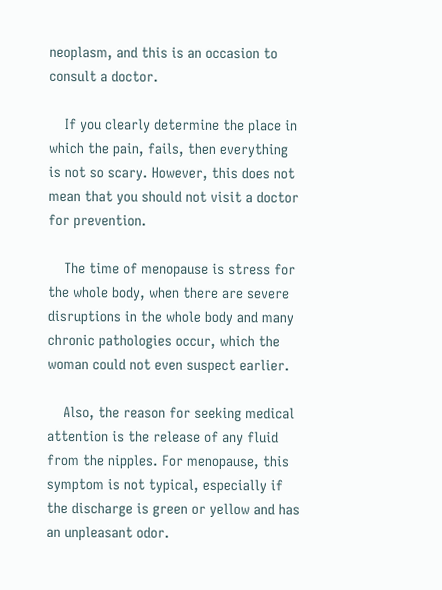neoplasm, and this is an occasion to consult a doctor.

    If you clearly determine the place in which the pain, fails, then everything is not so scary. However, this does not mean that you should not visit a doctor for prevention.

    The time of menopause is stress for the whole body, when there are severe disruptions in the whole body and many chronic pathologies occur, which the woman could not even suspect earlier.

    Also, the reason for seeking medical attention is the release of any fluid from the nipples. For menopause, this symptom is not typical, especially if the discharge is green or yellow and has an unpleasant odor.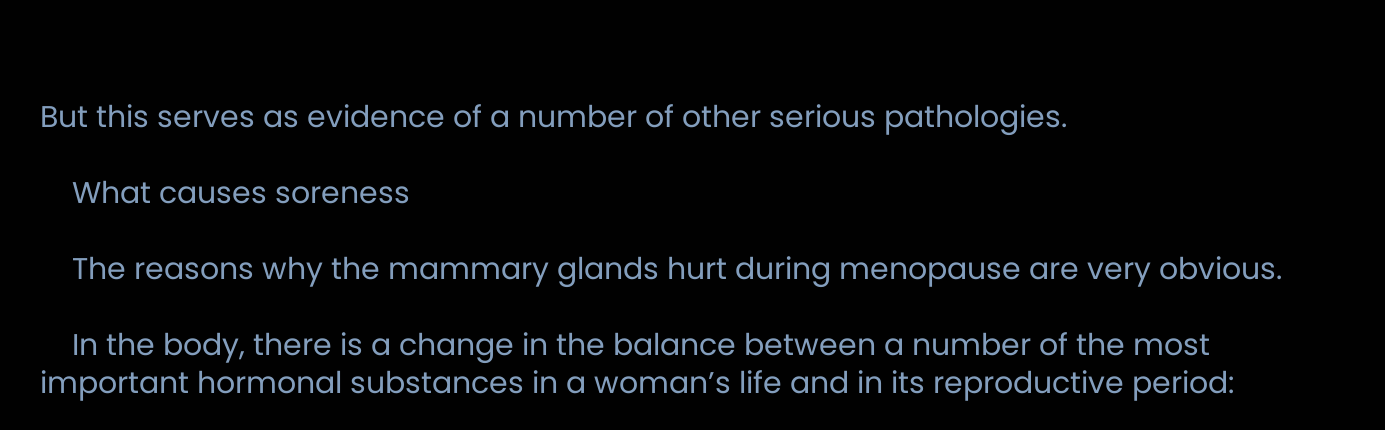But this serves as evidence of a number of other serious pathologies.

    What causes soreness

    The reasons why the mammary glands hurt during menopause are very obvious.

    In the body, there is a change in the balance between a number of the most important hormonal substances in a woman’s life and in its reproductive period: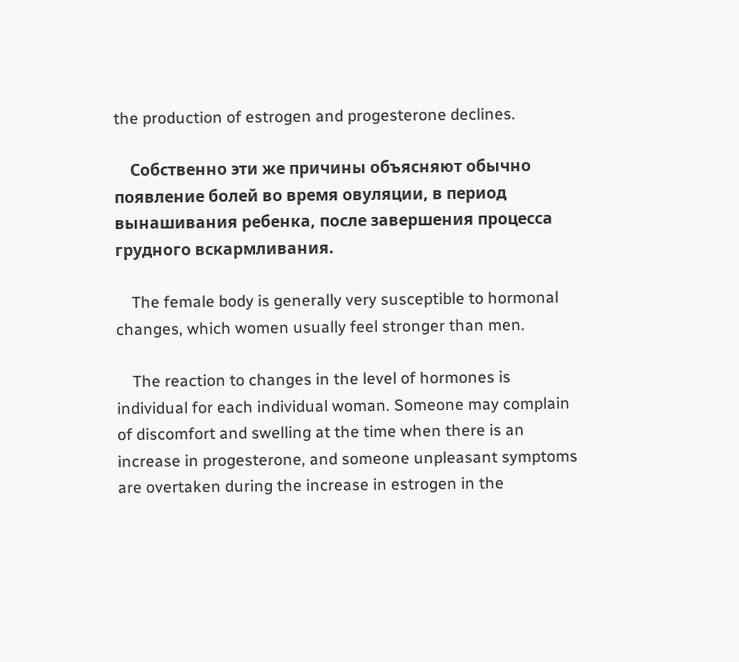the production of estrogen and progesterone declines.

    Собственно эти же причины объясняют обычно появление болей во время овуляции, в период вынашивания ребенка, после завершения процесса грудного вскармливания.

    The female body is generally very susceptible to hormonal changes, which women usually feel stronger than men.

    The reaction to changes in the level of hormones is individual for each individual woman. Someone may complain of discomfort and swelling at the time when there is an increase in progesterone, and someone unpleasant symptoms are overtaken during the increase in estrogen in the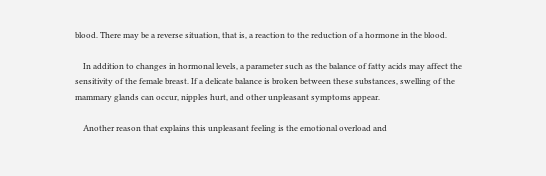blood. There may be a reverse situation, that is, a reaction to the reduction of a hormone in the blood.

    In addition to changes in hormonal levels, a parameter such as the balance of fatty acids may affect the sensitivity of the female breast. If a delicate balance is broken between these substances, swelling of the mammary glands can occur, nipples hurt, and other unpleasant symptoms appear.

    Another reason that explains this unpleasant feeling is the emotional overload and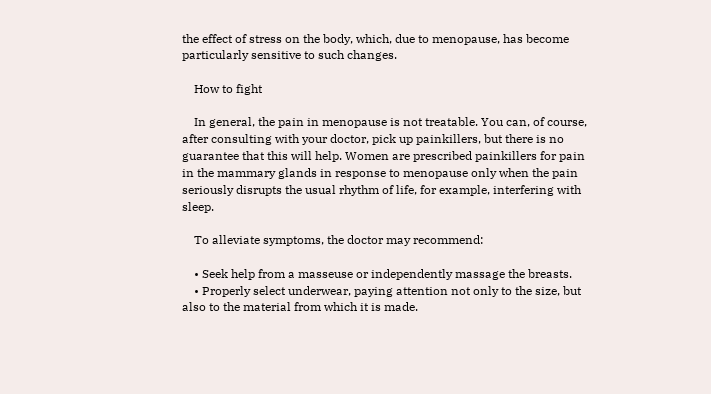the effect of stress on the body, which, due to menopause, has become particularly sensitive to such changes.

    How to fight

    In general, the pain in menopause is not treatable. You can, of course, after consulting with your doctor, pick up painkillers, but there is no guarantee that this will help. Women are prescribed painkillers for pain in the mammary glands in response to menopause only when the pain seriously disrupts the usual rhythm of life, for example, interfering with sleep.

    To alleviate symptoms, the doctor may recommend:

    • Seek help from a masseuse or independently massage the breasts.
    • Properly select underwear, paying attention not only to the size, but also to the material from which it is made.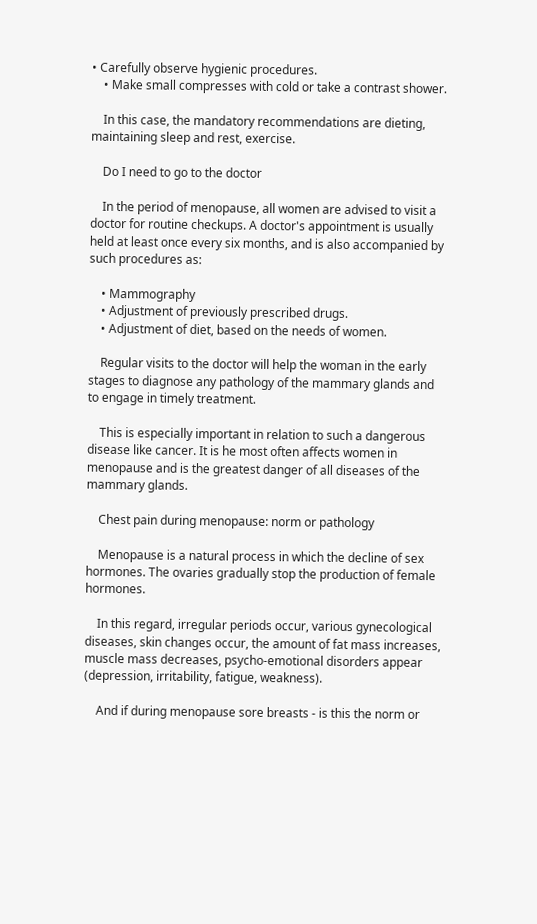• Carefully observe hygienic procedures.
    • Make small compresses with cold or take a contrast shower.

    In this case, the mandatory recommendations are dieting, maintaining sleep and rest, exercise.

    Do I need to go to the doctor

    In the period of menopause, all women are advised to visit a doctor for routine checkups. A doctor's appointment is usually held at least once every six months, and is also accompanied by such procedures as:

    • Mammography
    • Adjustment of previously prescribed drugs.
    • Adjustment of diet, based on the needs of women.

    Regular visits to the doctor will help the woman in the early stages to diagnose any pathology of the mammary glands and to engage in timely treatment.

    This is especially important in relation to such a dangerous disease like cancer. It is he most often affects women in menopause and is the greatest danger of all diseases of the mammary glands.

    Chest pain during menopause: norm or pathology

    Menopause is a natural process in which the decline of sex hormones. The ovaries gradually stop the production of female hormones.

    In this regard, irregular periods occur, various gynecological diseases, skin changes occur, the amount of fat mass increases, muscle mass decreases, psycho-emotional disorders appear (depression, irritability, fatigue, weakness).

    And if during menopause sore breasts - is this the norm or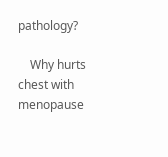pathology?

    Why hurts chest with menopause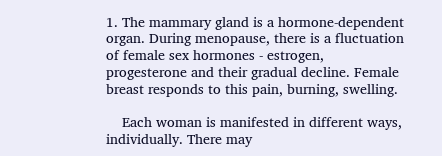1. The mammary gland is a hormone-dependent organ. During menopause, there is a fluctuation of female sex hormones - estrogen, progesterone and their gradual decline. Female breast responds to this pain, burning, swelling.

    Each woman is manifested in different ways, individually. There may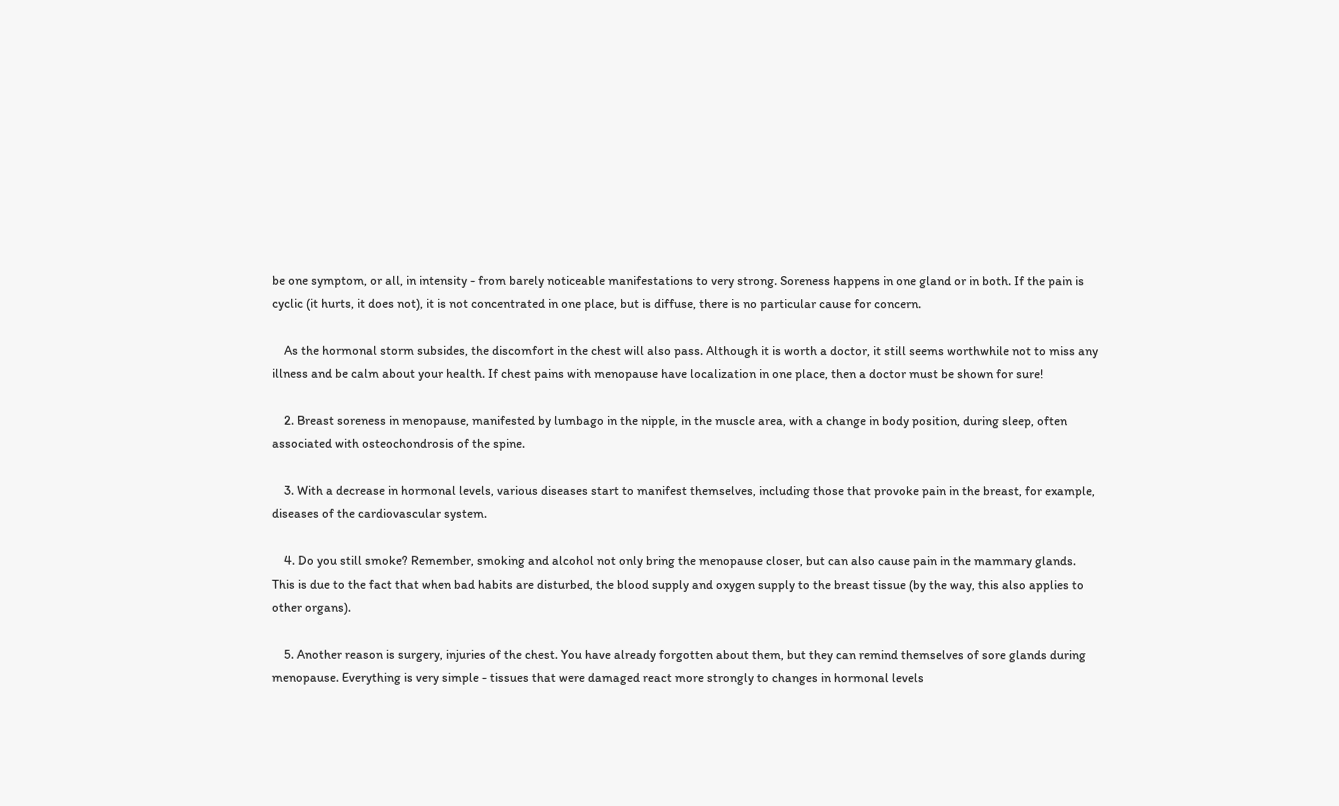be one symptom, or all, in intensity - from barely noticeable manifestations to very strong. Soreness happens in one gland or in both. If the pain is cyclic (it hurts, it does not), it is not concentrated in one place, but is diffuse, there is no particular cause for concern.

    As the hormonal storm subsides, the discomfort in the chest will also pass. Although it is worth a doctor, it still seems worthwhile not to miss any illness and be calm about your health. If chest pains with menopause have localization in one place, then a doctor must be shown for sure!

    2. Breast soreness in menopause, manifested by lumbago in the nipple, in the muscle area, with a change in body position, during sleep, often associated with osteochondrosis of the spine.

    3. With a decrease in hormonal levels, various diseases start to manifest themselves, including those that provoke pain in the breast, for example, diseases of the cardiovascular system.

    4. Do you still smoke? Remember, smoking and alcohol not only bring the menopause closer, but can also cause pain in the mammary glands. This is due to the fact that when bad habits are disturbed, the blood supply and oxygen supply to the breast tissue (by the way, this also applies to other organs).

    5. Another reason is surgery, injuries of the chest. You have already forgotten about them, but they can remind themselves of sore glands during menopause. Everything is very simple - tissues that were damaged react more strongly to changes in hormonal levels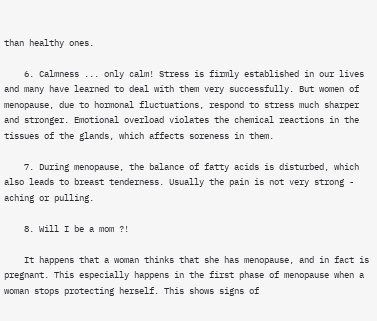than healthy ones.

    6. Calmness ... only calm! Stress is firmly established in our lives and many have learned to deal with them very successfully. But women of menopause, due to hormonal fluctuations, respond to stress much sharper and stronger. Emotional overload violates the chemical reactions in the tissues of the glands, which affects soreness in them.

    7. During menopause, the balance of fatty acids is disturbed, which also leads to breast tenderness. Usually the pain is not very strong - aching or pulling.

    8. Will I be a mom ?!

    It happens that a woman thinks that she has menopause, and in fact is pregnant. This especially happens in the first phase of menopause when a woman stops protecting herself. This shows signs of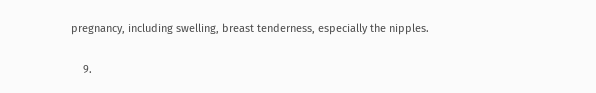pregnancy, including swelling, breast tenderness, especially the nipples.

    9.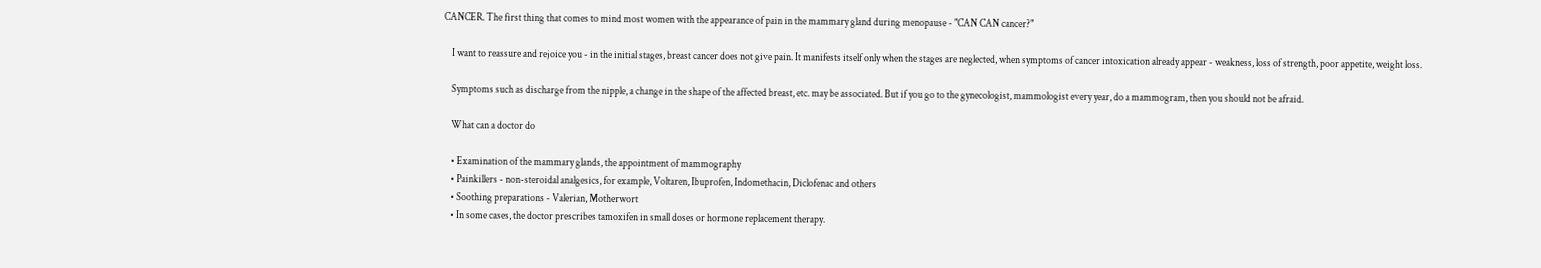CANCER. The first thing that comes to mind most women with the appearance of pain in the mammary gland during menopause - "CAN CAN cancer?"

    I want to reassure and rejoice you - in the initial stages, breast cancer does not give pain. It manifests itself only when the stages are neglected, when symptoms of cancer intoxication already appear - weakness, loss of strength, poor appetite, weight loss.

    Symptoms such as discharge from the nipple, a change in the shape of the affected breast, etc. may be associated. But if you go to the gynecologist, mammologist every year, do a mammogram, then you should not be afraid.

    What can a doctor do

    • Examination of the mammary glands, the appointment of mammography
    • Painkillers - non-steroidal analgesics, for example, Voltaren, Ibuprofen, Indomethacin, Diclofenac and others
    • Soothing preparations - Valerian, Motherwort
    • In some cases, the doctor prescribes tamoxifen in small doses or hormone replacement therapy.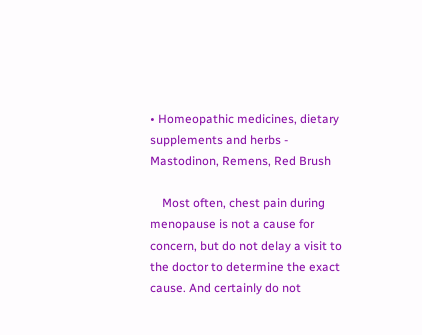• Homeopathic medicines, dietary supplements and herbs - Mastodinon, Remens, Red Brush

    Most often, chest pain during menopause is not a cause for concern, but do not delay a visit to the doctor to determine the exact cause. And certainly do not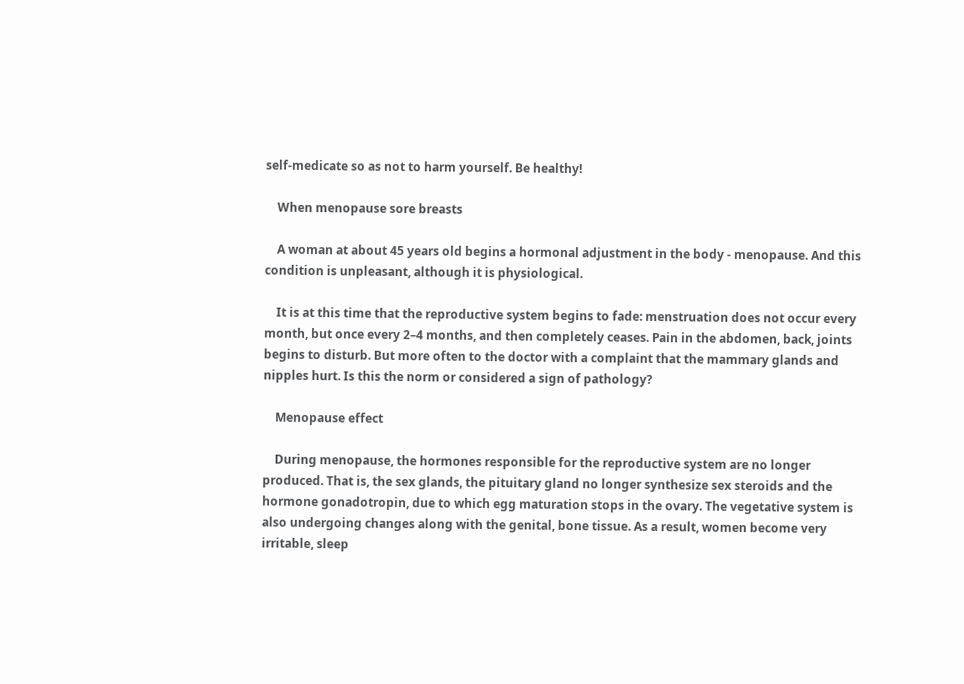self-medicate so as not to harm yourself. Be healthy!

    When menopause sore breasts

    A woman at about 45 years old begins a hormonal adjustment in the body - menopause. And this condition is unpleasant, although it is physiological.

    It is at this time that the reproductive system begins to fade: menstruation does not occur every month, but once every 2–4 months, and then completely ceases. Pain in the abdomen, back, joints begins to disturb. But more often to the doctor with a complaint that the mammary glands and nipples hurt. Is this the norm or considered a sign of pathology?

    Menopause effect

    During menopause, the hormones responsible for the reproductive system are no longer produced. That is, the sex glands, the pituitary gland no longer synthesize sex steroids and the hormone gonadotropin, due to which egg maturation stops in the ovary. The vegetative system is also undergoing changes along with the genital, bone tissue. As a result, women become very irritable, sleep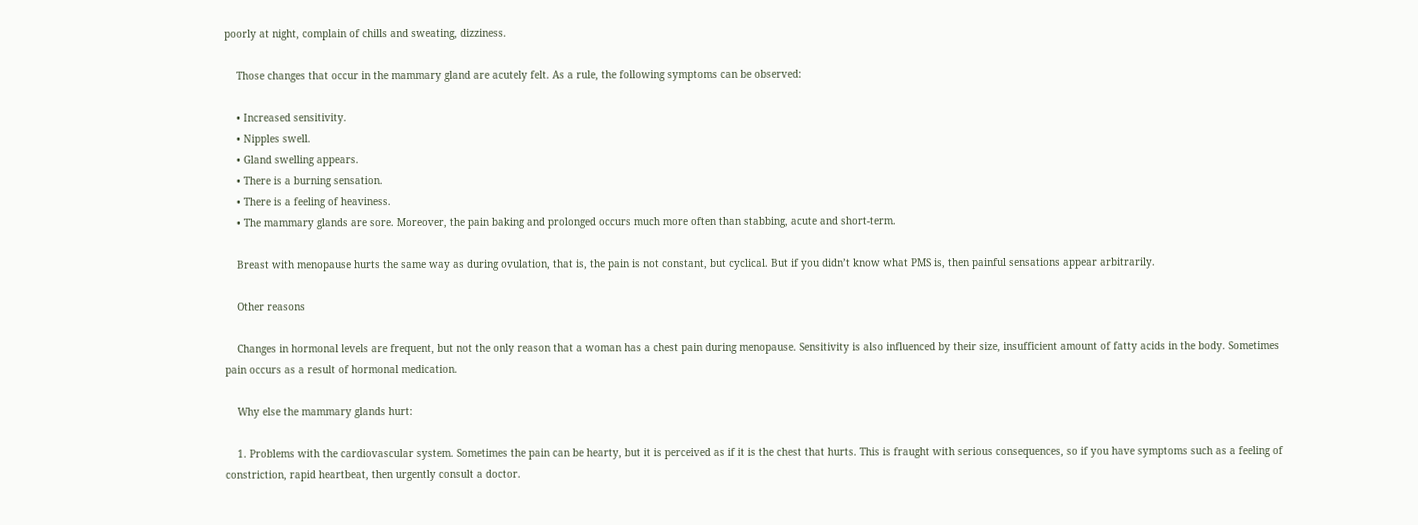poorly at night, complain of chills and sweating, dizziness.

    Those changes that occur in the mammary gland are acutely felt. As a rule, the following symptoms can be observed:

    • Increased sensitivity.
    • Nipples swell.
    • Gland swelling appears.
    • There is a burning sensation.
    • There is a feeling of heaviness.
    • The mammary glands are sore. Moreover, the pain baking and prolonged occurs much more often than stabbing, acute and short-term.

    Breast with menopause hurts the same way as during ovulation, that is, the pain is not constant, but cyclical. But if you didn’t know what PMS is, then painful sensations appear arbitrarily.

    Other reasons

    Changes in hormonal levels are frequent, but not the only reason that a woman has a chest pain during menopause. Sensitivity is also influenced by their size, insufficient amount of fatty acids in the body. Sometimes pain occurs as a result of hormonal medication.

    Why else the mammary glands hurt:

    1. Problems with the cardiovascular system. Sometimes the pain can be hearty, but it is perceived as if it is the chest that hurts. This is fraught with serious consequences, so if you have symptoms such as a feeling of constriction, rapid heartbeat, then urgently consult a doctor.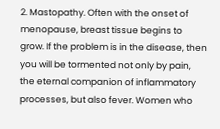2. Mastopathy. Often with the onset of menopause, breast tissue begins to grow. If the problem is in the disease, then you will be tormented not only by pain, the eternal companion of inflammatory processes, but also fever. Women who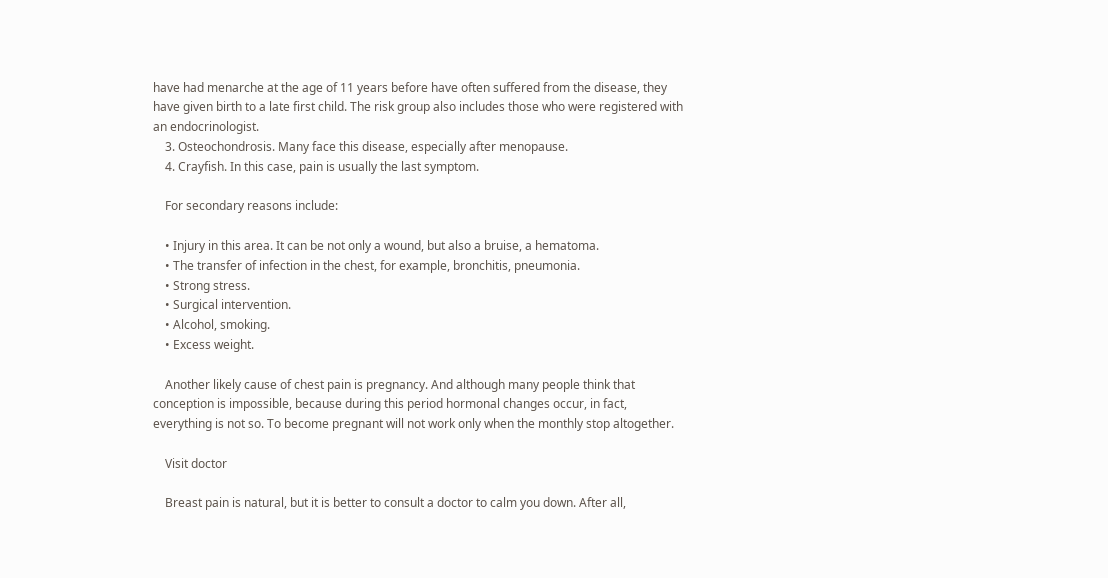have had menarche at the age of 11 years before have often suffered from the disease, they have given birth to a late first child. The risk group also includes those who were registered with an endocrinologist.
    3. Osteochondrosis. Many face this disease, especially after menopause.
    4. Crayfish. In this case, pain is usually the last symptom.

    For secondary reasons include:

    • Injury in this area. It can be not only a wound, but also a bruise, a hematoma.
    • The transfer of infection in the chest, for example, bronchitis, pneumonia.
    • Strong stress.
    • Surgical intervention.
    • Alcohol, smoking.
    • Excess weight.

    Another likely cause of chest pain is pregnancy. And although many people think that conception is impossible, because during this period hormonal changes occur, in fact, everything is not so. To become pregnant will not work only when the monthly stop altogether.

    Visit doctor

    Breast pain is natural, but it is better to consult a doctor to calm you down. After all,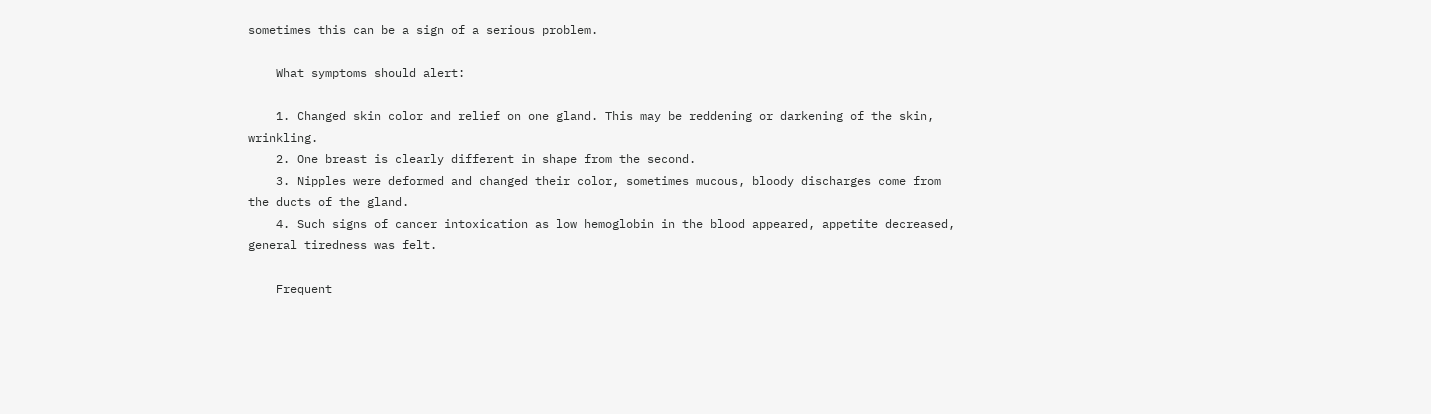sometimes this can be a sign of a serious problem.

    What symptoms should alert:

    1. Changed skin color and relief on one gland. This may be reddening or darkening of the skin, wrinkling.
    2. One breast is clearly different in shape from the second.
    3. Nipples were deformed and changed their color, sometimes mucous, bloody discharges come from the ducts of the gland.
    4. Such signs of cancer intoxication as low hemoglobin in the blood appeared, appetite decreased, general tiredness was felt.

    Frequent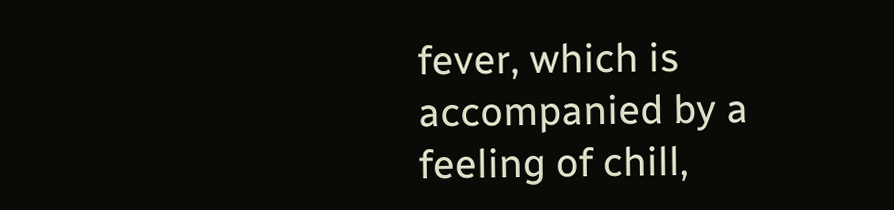fever, which is accompanied by a feeling of chill,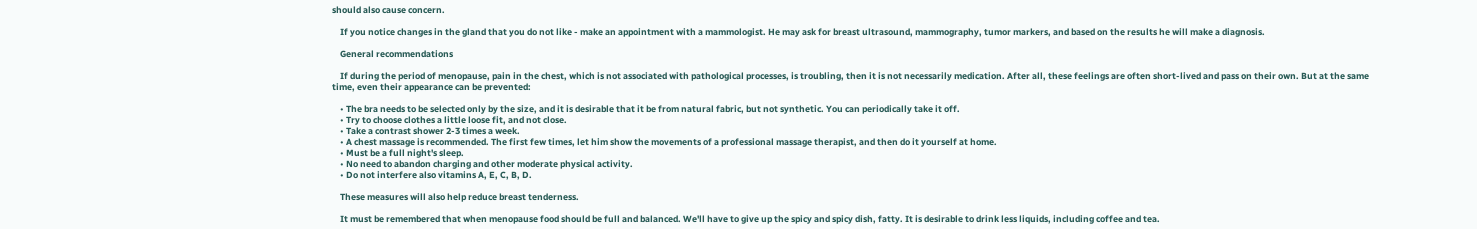should also cause concern.

    If you notice changes in the gland that you do not like - make an appointment with a mammologist. He may ask for breast ultrasound, mammography, tumor markers, and based on the results he will make a diagnosis.

    General recommendations

    If during the period of menopause, pain in the chest, which is not associated with pathological processes, is troubling, then it is not necessarily medication. After all, these feelings are often short-lived and pass on their own. But at the same time, even their appearance can be prevented:

    • The bra needs to be selected only by the size, and it is desirable that it be from natural fabric, but not synthetic. You can periodically take it off.
    • Try to choose clothes a little loose fit, and not close.
    • Take a contrast shower 2-3 times a week.
    • A chest massage is recommended. The first few times, let him show the movements of a professional massage therapist, and then do it yourself at home.
    • Must be a full night's sleep.
    • No need to abandon charging and other moderate physical activity.
    • Do not interfere also vitamins A, E, C, B, D.

    These measures will also help reduce breast tenderness.

    It must be remembered that when menopause food should be full and balanced. We'll have to give up the spicy and spicy dish, fatty. It is desirable to drink less liquids, including coffee and tea.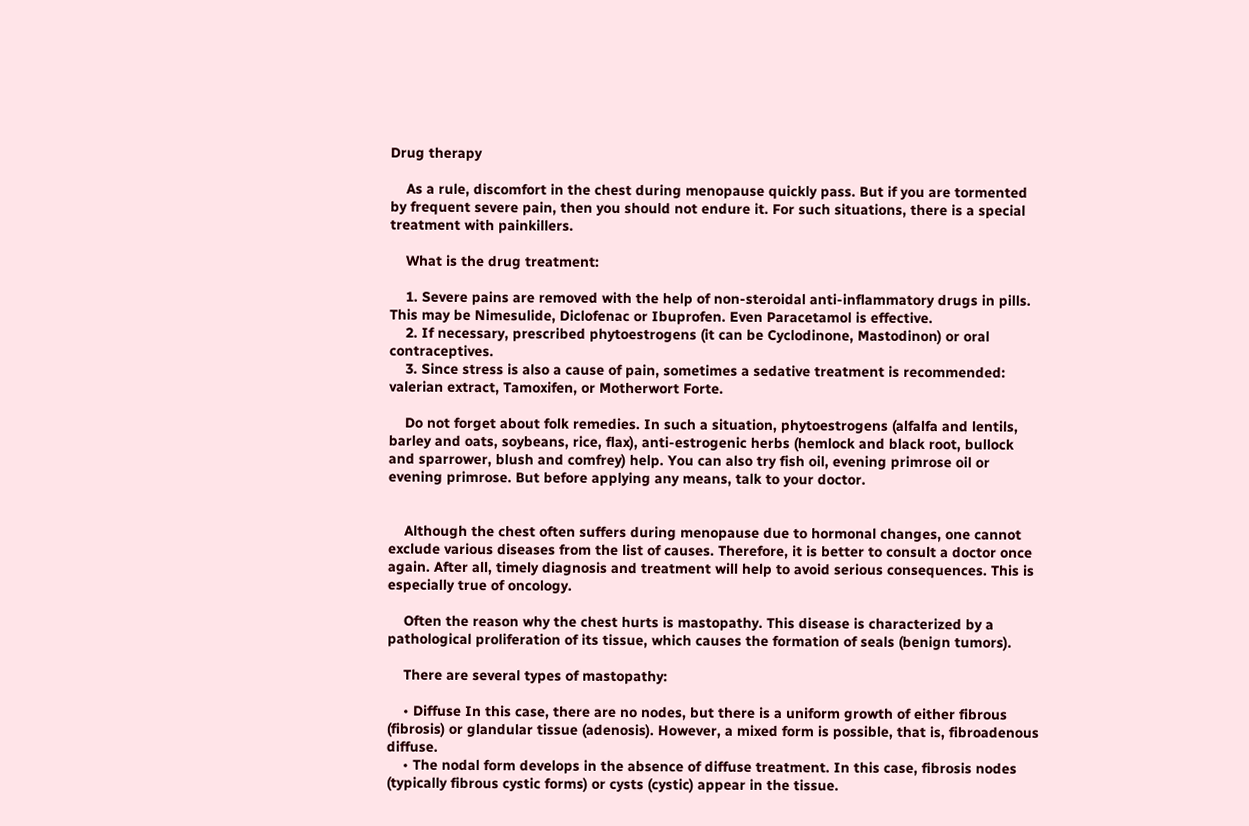Drug therapy

    As a rule, discomfort in the chest during menopause quickly pass. But if you are tormented by frequent severe pain, then you should not endure it. For such situations, there is a special treatment with painkillers.

    What is the drug treatment:

    1. Severe pains are removed with the help of non-steroidal anti-inflammatory drugs in pills. This may be Nimesulide, Diclofenac or Ibuprofen. Even Paracetamol is effective.
    2. If necessary, prescribed phytoestrogens (it can be Cyclodinone, Mastodinon) or oral contraceptives.
    3. Since stress is also a cause of pain, sometimes a sedative treatment is recommended: valerian extract, Tamoxifen, or Motherwort Forte.

    Do not forget about folk remedies. In such a situation, phytoestrogens (alfalfa and lentils, barley and oats, soybeans, rice, flax), anti-estrogenic herbs (hemlock and black root, bullock and sparrower, blush and comfrey) help. You can also try fish oil, evening primrose oil or evening primrose. But before applying any means, talk to your doctor.


    Although the chest often suffers during menopause due to hormonal changes, one cannot exclude various diseases from the list of causes. Therefore, it is better to consult a doctor once again. After all, timely diagnosis and treatment will help to avoid serious consequences. This is especially true of oncology.

    Often the reason why the chest hurts is mastopathy. This disease is characterized by a pathological proliferation of its tissue, which causes the formation of seals (benign tumors).

    There are several types of mastopathy:

    • Diffuse In this case, there are no nodes, but there is a uniform growth of either fibrous (fibrosis) or glandular tissue (adenosis). However, a mixed form is possible, that is, fibroadenous diffuse.
    • The nodal form develops in the absence of diffuse treatment. In this case, fibrosis nodes (typically fibrous cystic forms) or cysts (cystic) appear in the tissue.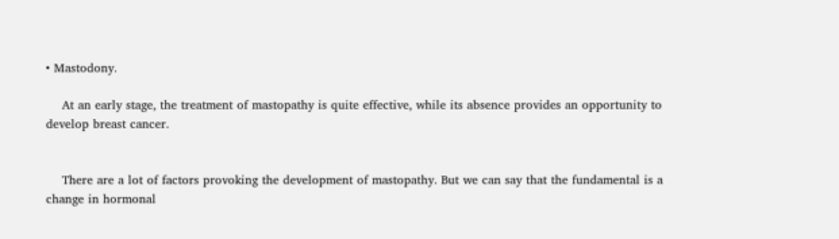• Mastodony.

    At an early stage, the treatment of mastopathy is quite effective, while its absence provides an opportunity to develop breast cancer.


    There are a lot of factors provoking the development of mastopathy. But we can say that the fundamental is a change in hormonal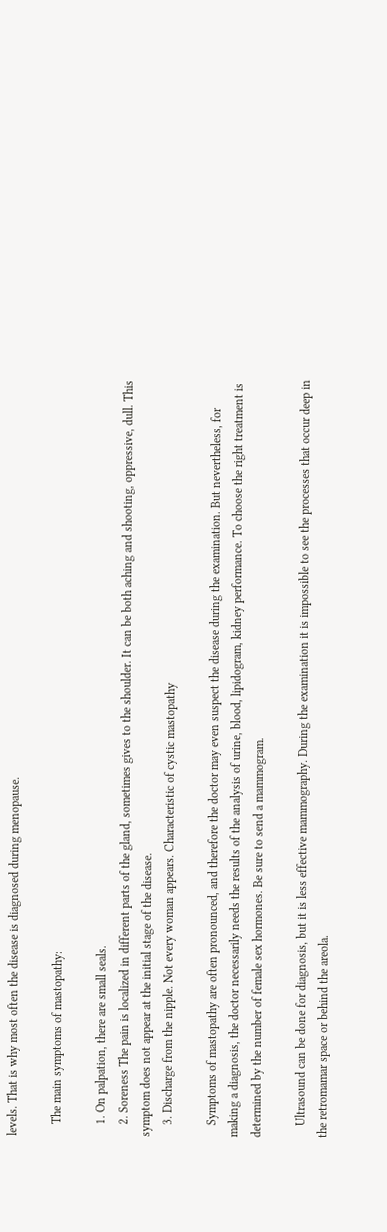levels. That is why most often the disease is diagnosed during menopause.

    The main symptoms of mastopathy:

    1. On palpation, there are small seals.
    2. Soreness The pain is localized in different parts of the gland, sometimes gives to the shoulder. It can be both aching and shooting, oppressive, dull. This symptom does not appear at the initial stage of the disease.
    3. Discharge from the nipple. Not every woman appears. Characteristic of cystic mastopathy

    Symptoms of mastopathy are often pronounced, and therefore the doctor may even suspect the disease during the examination. But nevertheless, for making a diagnosis, the doctor necessarily needs the results of the analysis of urine, blood, lipidogram, kidney performance. To choose the right treatment is determined by the number of female sex hormones. Be sure to send a mammogram.

    Ultrasound can be done for diagnosis, but it is less effective mammography. During the examination it is impossible to see the processes that occur deep in the retromamar space or behind the areola.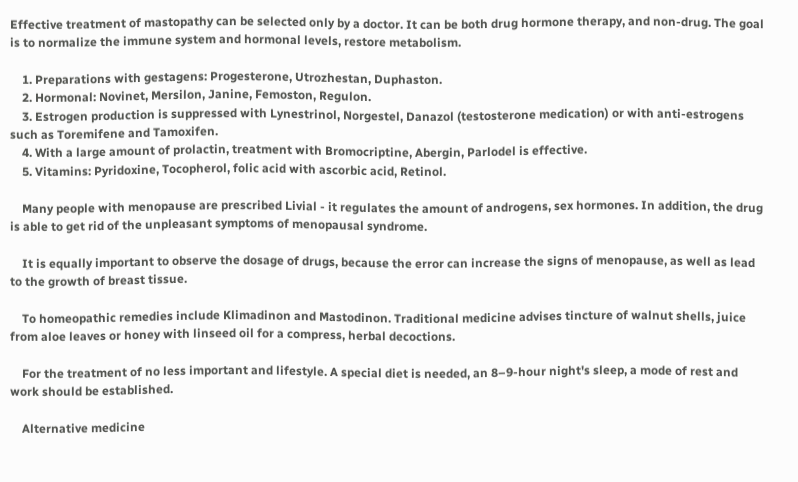Effective treatment of mastopathy can be selected only by a doctor. It can be both drug hormone therapy, and non-drug. The goal is to normalize the immune system and hormonal levels, restore metabolism.

    1. Preparations with gestagens: Progesterone, Utrozhestan, Duphaston.
    2. Hormonal: Novinet, Mersilon, Janine, Femoston, Regulon.
    3. Estrogen production is suppressed with Lynestrinol, Norgestel, Danazol (testosterone medication) or with anti-estrogens such as Toremifene and Tamoxifen.
    4. With a large amount of prolactin, treatment with Bromocriptine, Abergin, Parlodel is effective.
    5. Vitamins: Pyridoxine, Tocopherol, folic acid with ascorbic acid, Retinol.

    Many people with menopause are prescribed Livial - it regulates the amount of androgens, sex hormones. In addition, the drug is able to get rid of the unpleasant symptoms of menopausal syndrome.

    It is equally important to observe the dosage of drugs, because the error can increase the signs of menopause, as well as lead to the growth of breast tissue.

    To homeopathic remedies include Klimadinon and Mastodinon. Traditional medicine advises tincture of walnut shells, juice from aloe leaves or honey with linseed oil for a compress, herbal decoctions.

    For the treatment of no less important and lifestyle. A special diet is needed, an 8–9-hour night's sleep, a mode of rest and work should be established.

    Alternative medicine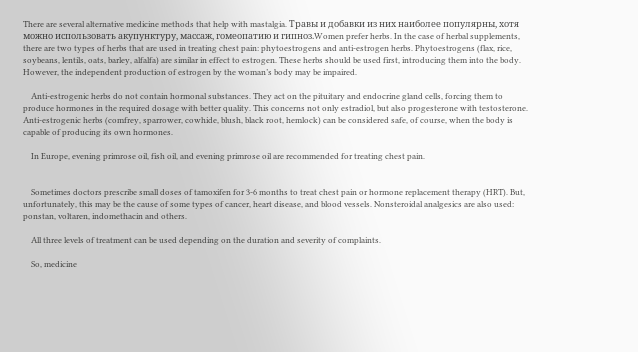There are several alternative medicine methods that help with mastalgia. Травы и добавки из них наиболее популярны, хотя можно использовать акупунктуру, массаж, гомеопатию и гипноз.Women prefer herbs. In the case of herbal supplements, there are two types of herbs that are used in treating chest pain: phytoestrogens and anti-estrogen herbs. Phytoestrogens (flax, rice, soybeans, lentils, oats, barley, alfalfa) are similar in effect to estrogen. These herbs should be used first, introducing them into the body. However, the independent production of estrogen by the woman’s body may be impaired.

    Anti-estrogenic herbs do not contain hormonal substances. They act on the pituitary and endocrine gland cells, forcing them to produce hormones in the required dosage with better quality. This concerns not only estradiol, but also progesterone with testosterone. Anti-estrogenic herbs (comfrey, sparrower, cowhide, blush, black root, hemlock) can be considered safe, of course, when the body is capable of producing its own hormones.

    In Europe, evening primrose oil, fish oil, and evening primrose oil are recommended for treating chest pain.


    Sometimes doctors prescribe small doses of tamoxifen for 3-6 months to treat chest pain or hormone replacement therapy (HRT). But, unfortunately, this may be the cause of some types of cancer, heart disease, and blood vessels. Nonsteroidal analgesics are also used: ponstan, voltaren, indomethacin and others.

    All three levels of treatment can be used depending on the duration and severity of complaints.

    So, medicine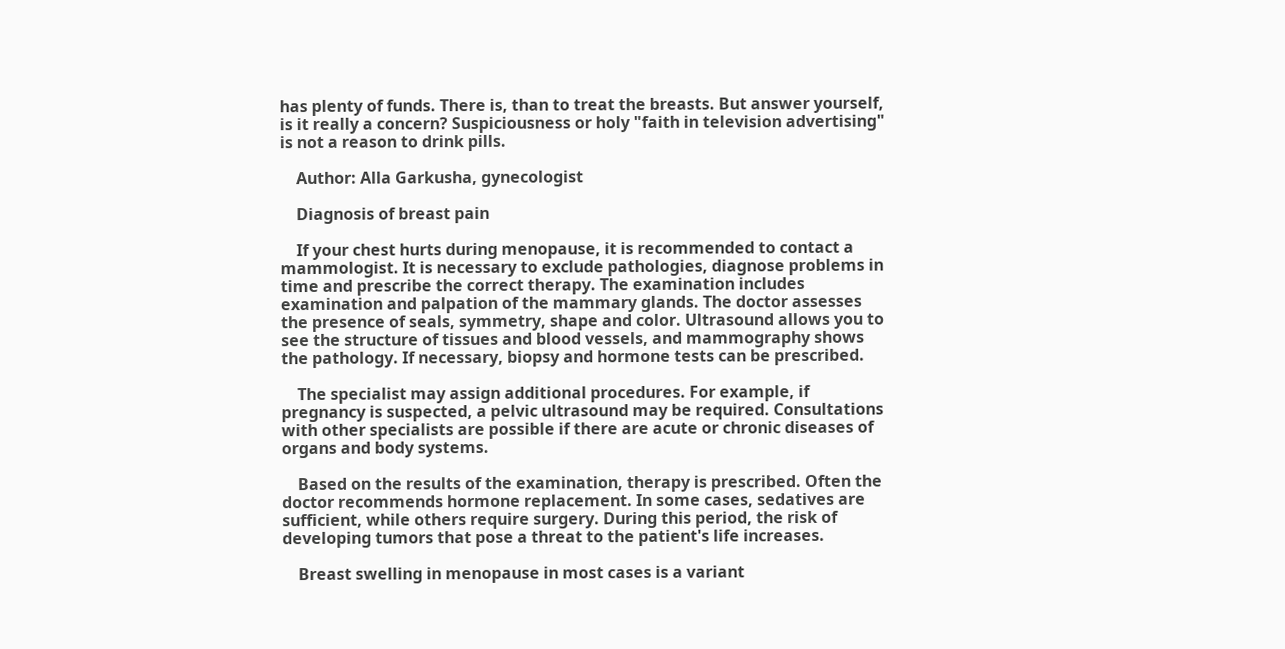has plenty of funds. There is, than to treat the breasts. But answer yourself, is it really a concern? Suspiciousness or holy "faith in television advertising" is not a reason to drink pills.

    Author: Alla Garkusha, gynecologist

    Diagnosis of breast pain

    If your chest hurts during menopause, it is recommended to contact a mammologist. It is necessary to exclude pathologies, diagnose problems in time and prescribe the correct therapy. The examination includes examination and palpation of the mammary glands. The doctor assesses the presence of seals, symmetry, shape and color. Ultrasound allows you to see the structure of tissues and blood vessels, and mammography shows the pathology. If necessary, biopsy and hormone tests can be prescribed.

    The specialist may assign additional procedures. For example, if pregnancy is suspected, a pelvic ultrasound may be required. Consultations with other specialists are possible if there are acute or chronic diseases of organs and body systems.

    Based on the results of the examination, therapy is prescribed. Often the doctor recommends hormone replacement. In some cases, sedatives are sufficient, while others require surgery. During this period, the risk of developing tumors that pose a threat to the patient's life increases.

    Breast swelling in menopause in most cases is a variant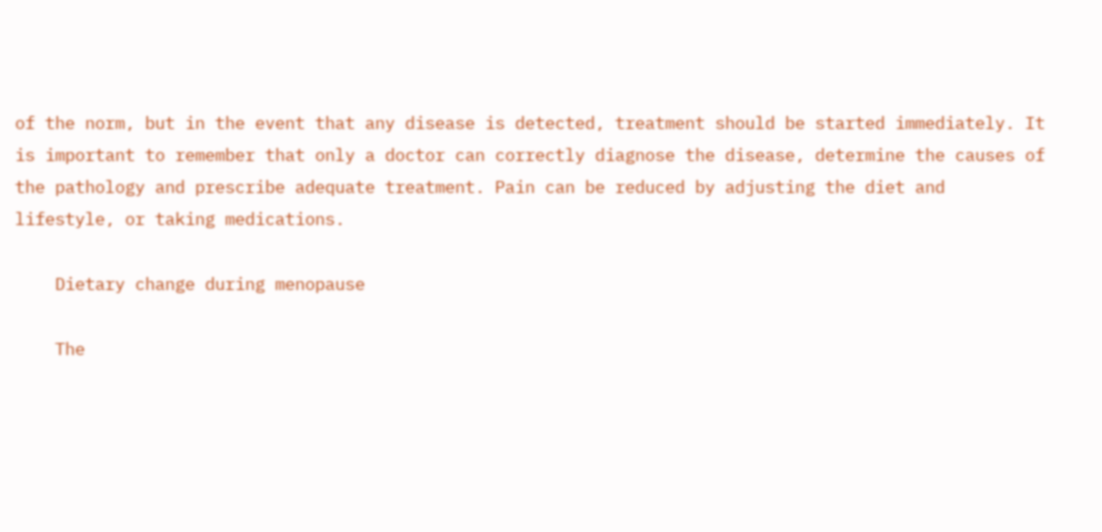of the norm, but in the event that any disease is detected, treatment should be started immediately. It is important to remember that only a doctor can correctly diagnose the disease, determine the causes of the pathology and prescribe adequate treatment. Pain can be reduced by adjusting the diet and lifestyle, or taking medications.

    Dietary change during menopause

    The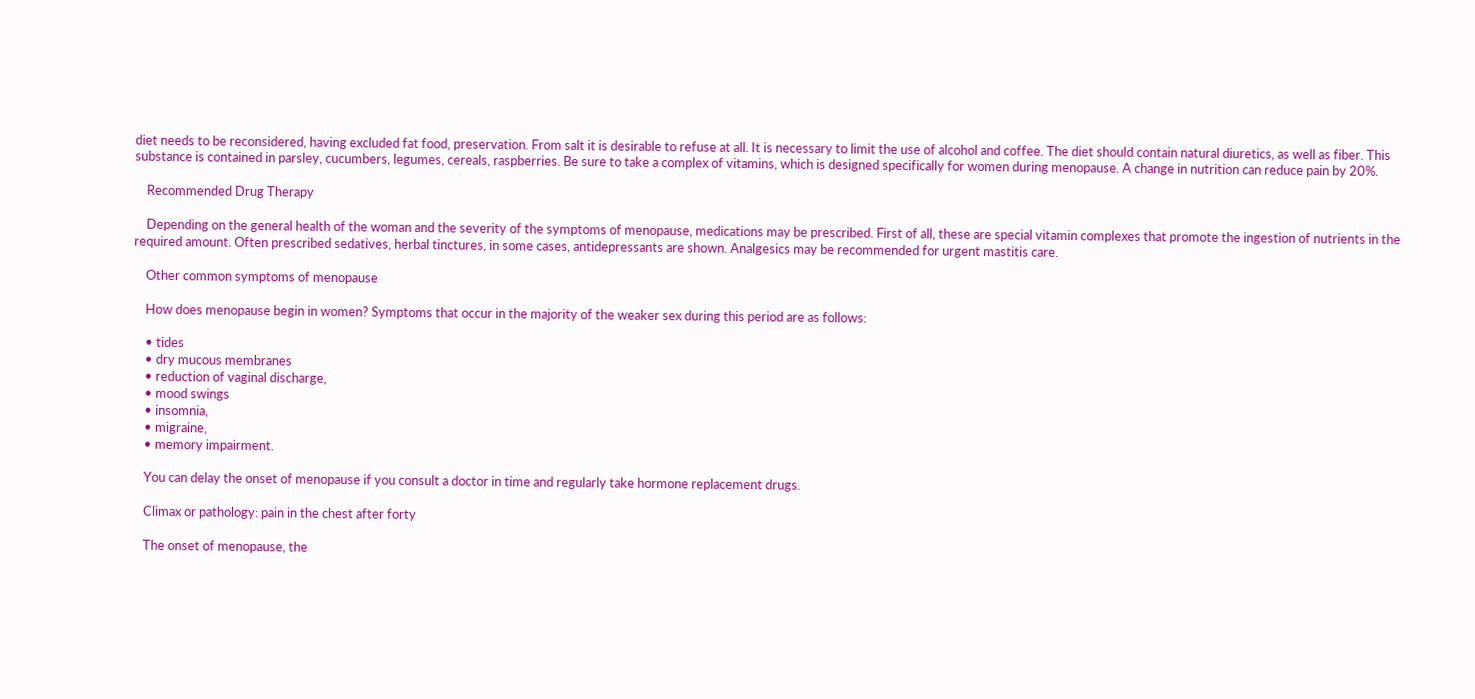diet needs to be reconsidered, having excluded fat food, preservation. From salt it is desirable to refuse at all. It is necessary to limit the use of alcohol and coffee. The diet should contain natural diuretics, as well as fiber. This substance is contained in parsley, cucumbers, legumes, cereals, raspberries. Be sure to take a complex of vitamins, which is designed specifically for women during menopause. A change in nutrition can reduce pain by 20%.

    Recommended Drug Therapy

    Depending on the general health of the woman and the severity of the symptoms of menopause, medications may be prescribed. First of all, these are special vitamin complexes that promote the ingestion of nutrients in the required amount. Often prescribed sedatives, herbal tinctures, in some cases, antidepressants are shown. Analgesics may be recommended for urgent mastitis care.

    Other common symptoms of menopause

    How does menopause begin in women? Symptoms that occur in the majority of the weaker sex during this period are as follows:

    • tides
    • dry mucous membranes
    • reduction of vaginal discharge,
    • mood swings
    • insomnia,
    • migraine,
    • memory impairment.

    You can delay the onset of menopause if you consult a doctor in time and regularly take hormone replacement drugs.

    Climax or pathology: pain in the chest after forty

    The onset of menopause, the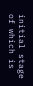initial stage of which is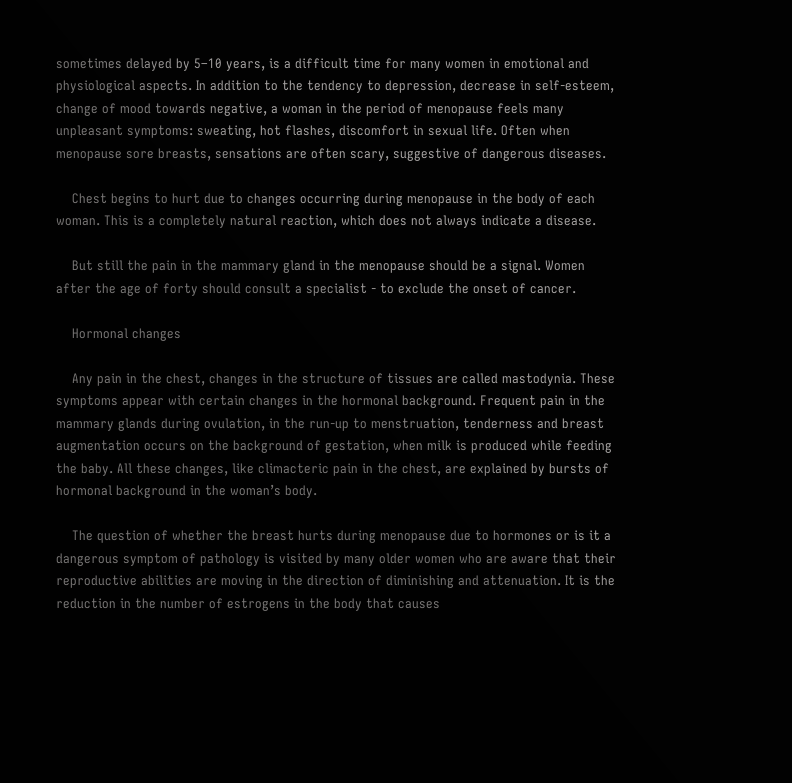sometimes delayed by 5–10 years, is a difficult time for many women in emotional and physiological aspects. In addition to the tendency to depression, decrease in self-esteem, change of mood towards negative, a woman in the period of menopause feels many unpleasant symptoms: sweating, hot flashes, discomfort in sexual life. Often when menopause sore breasts, sensations are often scary, suggestive of dangerous diseases.

    Chest begins to hurt due to changes occurring during menopause in the body of each woman. This is a completely natural reaction, which does not always indicate a disease.

    But still the pain in the mammary gland in the menopause should be a signal. Women after the age of forty should consult a specialist - to exclude the onset of cancer.

    Hormonal changes

    Any pain in the chest, changes in the structure of tissues are called mastodynia. These symptoms appear with certain changes in the hormonal background. Frequent pain in the mammary glands during ovulation, in the run-up to menstruation, tenderness and breast augmentation occurs on the background of gestation, when milk is produced while feeding the baby. All these changes, like climacteric pain in the chest, are explained by bursts of hormonal background in the woman’s body.

    The question of whether the breast hurts during menopause due to hormones or is it a dangerous symptom of pathology is visited by many older women who are aware that their reproductive abilities are moving in the direction of diminishing and attenuation. It is the reduction in the number of estrogens in the body that causes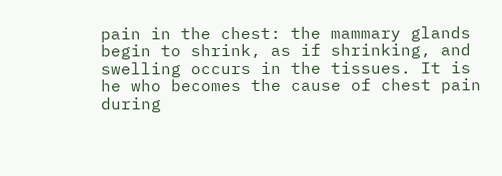pain in the chest: the mammary glands begin to shrink, as if shrinking, and swelling occurs in the tissues. It is he who becomes the cause of chest pain during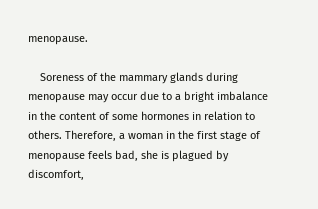menopause.

    Soreness of the mammary glands during menopause may occur due to a bright imbalance in the content of some hormones in relation to others. Therefore, a woman in the first stage of menopause feels bad, she is plagued by discomfort,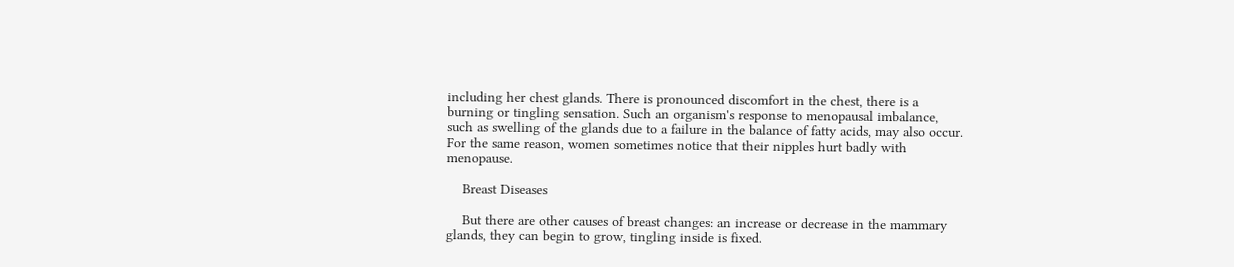including her chest glands. There is pronounced discomfort in the chest, there is a burning or tingling sensation. Such an organism's response to menopausal imbalance, such as swelling of the glands due to a failure in the balance of fatty acids, may also occur. For the same reason, women sometimes notice that their nipples hurt badly with menopause.

    Breast Diseases

    But there are other causes of breast changes: an increase or decrease in the mammary glands, they can begin to grow, tingling inside is fixed.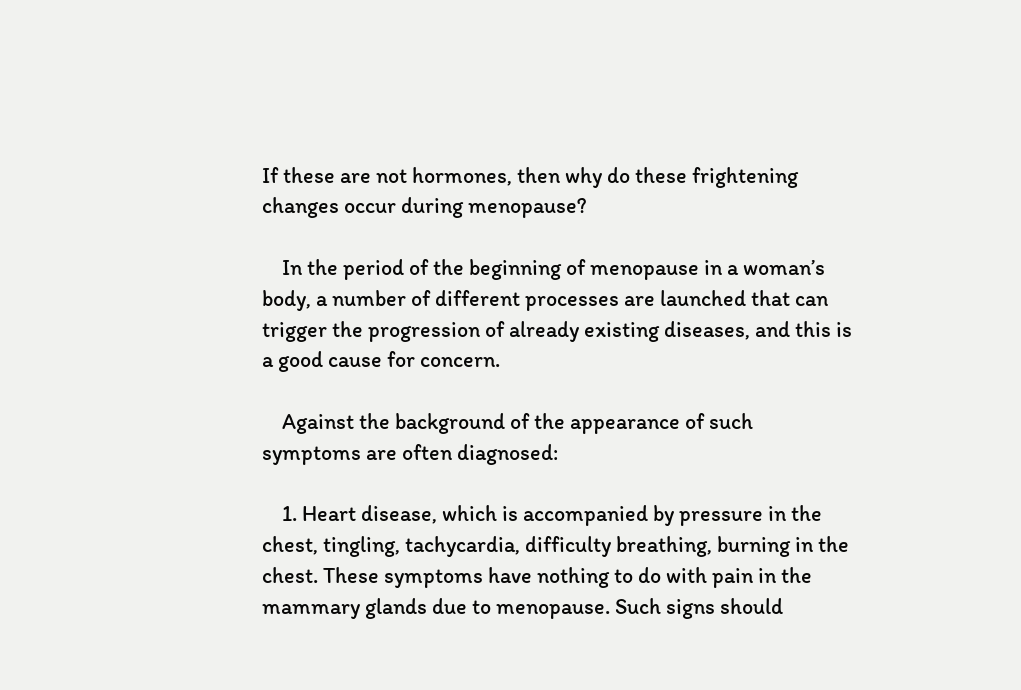If these are not hormones, then why do these frightening changes occur during menopause?

    In the period of the beginning of menopause in a woman’s body, a number of different processes are launched that can trigger the progression of already existing diseases, and this is a good cause for concern.

    Against the background of the appearance of such symptoms are often diagnosed:

    1. Heart disease, which is accompanied by pressure in the chest, tingling, tachycardia, difficulty breathing, burning in the chest. These symptoms have nothing to do with pain in the mammary glands due to menopause. Such signs should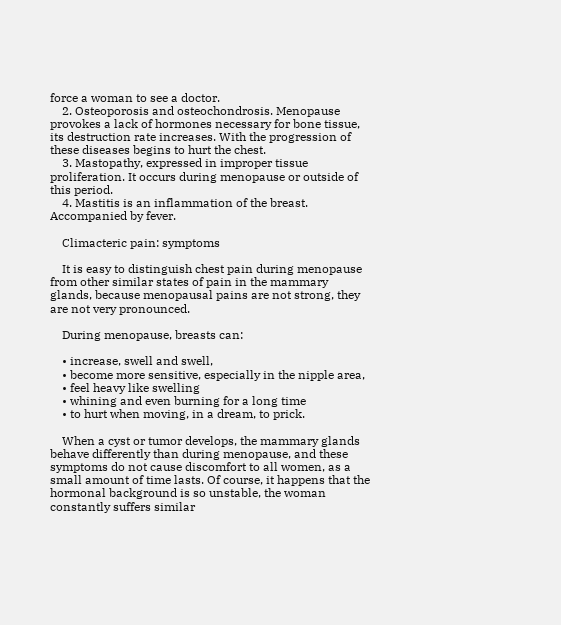force a woman to see a doctor.
    2. Osteoporosis and osteochondrosis. Menopause provokes a lack of hormones necessary for bone tissue, its destruction rate increases. With the progression of these diseases begins to hurt the chest.
    3. Mastopathy, expressed in improper tissue proliferation. It occurs during menopause or outside of this period.
    4. Mastitis is an inflammation of the breast. Accompanied by fever.

    Climacteric pain: symptoms

    It is easy to distinguish chest pain during menopause from other similar states of pain in the mammary glands, because menopausal pains are not strong, they are not very pronounced.

    During menopause, breasts can:

    • increase, swell and swell,
    • become more sensitive, especially in the nipple area,
    • feel heavy like swelling
    • whining and even burning for a long time
    • to hurt when moving, in a dream, to prick.

    When a cyst or tumor develops, the mammary glands behave differently than during menopause, and these symptoms do not cause discomfort to all women, as a small amount of time lasts. Of course, it happens that the hormonal background is so unstable, the woman constantly suffers similar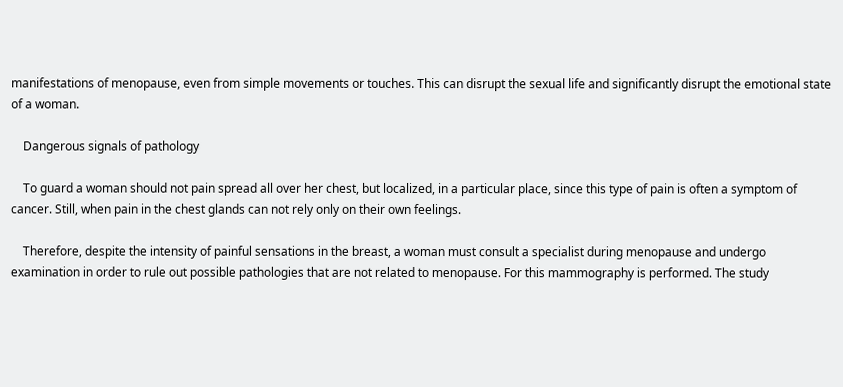manifestations of menopause, even from simple movements or touches. This can disrupt the sexual life and significantly disrupt the emotional state of a woman.

    Dangerous signals of pathology

    To guard a woman should not pain spread all over her chest, but localized, in a particular place, since this type of pain is often a symptom of cancer. Still, when pain in the chest glands can not rely only on their own feelings.

    Therefore, despite the intensity of painful sensations in the breast, a woman must consult a specialist during menopause and undergo examination in order to rule out possible pathologies that are not related to menopause. For this mammography is performed. The study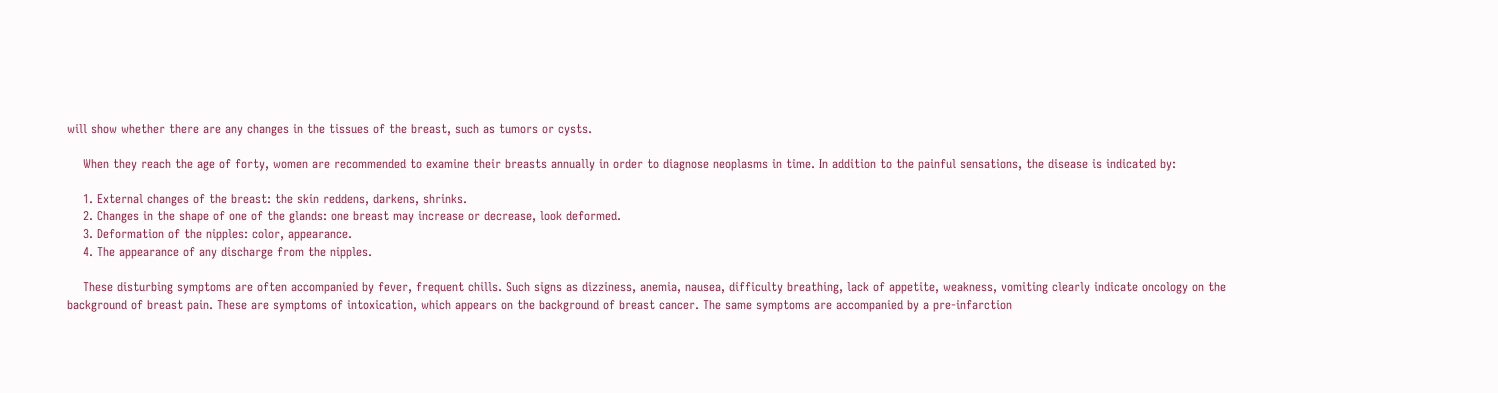will show whether there are any changes in the tissues of the breast, such as tumors or cysts.

    When they reach the age of forty, women are recommended to examine their breasts annually in order to diagnose neoplasms in time. In addition to the painful sensations, the disease is indicated by:

    1. External changes of the breast: the skin reddens, darkens, shrinks.
    2. Changes in the shape of one of the glands: one breast may increase or decrease, look deformed.
    3. Deformation of the nipples: color, appearance.
    4. The appearance of any discharge from the nipples.

    These disturbing symptoms are often accompanied by fever, frequent chills. Such signs as dizziness, anemia, nausea, difficulty breathing, lack of appetite, weakness, vomiting clearly indicate oncology on the background of breast pain. These are symptoms of intoxication, which appears on the background of breast cancer. The same symptoms are accompanied by a pre-infarction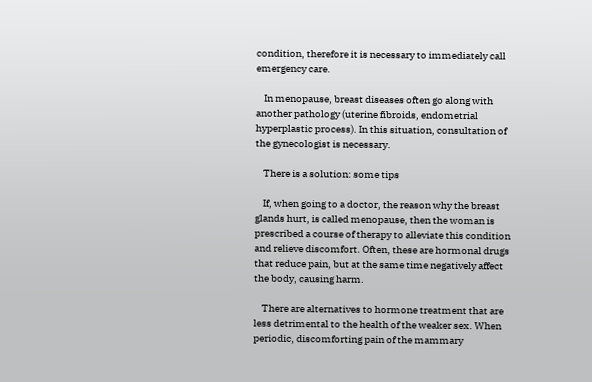condition, therefore it is necessary to immediately call emergency care.

    In menopause, breast diseases often go along with another pathology (uterine fibroids, endometrial hyperplastic process). In this situation, consultation of the gynecologist is necessary.

    There is a solution: some tips

    If, when going to a doctor, the reason why the breast glands hurt, is called menopause, then the woman is prescribed a course of therapy to alleviate this condition and relieve discomfort. Often, these are hormonal drugs that reduce pain, but at the same time negatively affect the body, causing harm.

    There are alternatives to hormone treatment that are less detrimental to the health of the weaker sex. When periodic, discomforting pain of the mammary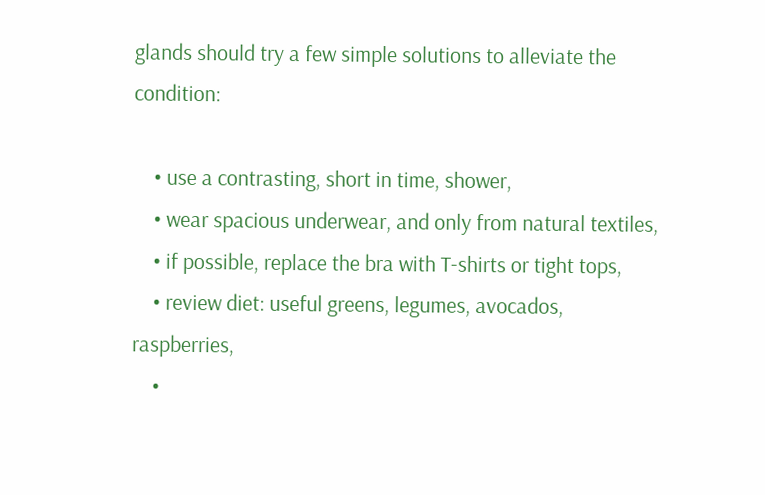glands should try a few simple solutions to alleviate the condition:

    • use a contrasting, short in time, shower,
    • wear spacious underwear, and only from natural textiles,
    • if possible, replace the bra with T-shirts or tight tops,
    • review diet: useful greens, legumes, avocados, raspberries,
    •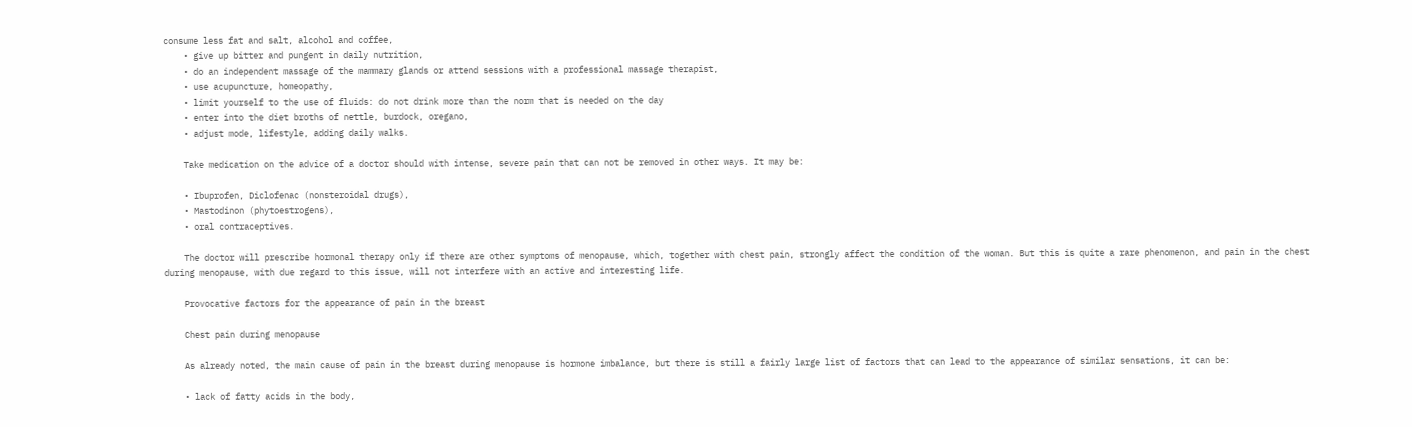consume less fat and salt, alcohol and coffee,
    • give up bitter and pungent in daily nutrition,
    • do an independent massage of the mammary glands or attend sessions with a professional massage therapist,
    • use acupuncture, homeopathy,
    • limit yourself to the use of fluids: do not drink more than the norm that is needed on the day
    • enter into the diet broths of nettle, burdock, oregano,
    • adjust mode, lifestyle, adding daily walks.

    Take medication on the advice of a doctor should with intense, severe pain that can not be removed in other ways. It may be:

    • Ibuprofen, Diclofenac (nonsteroidal drugs),
    • Mastodinon (phytoestrogens),
    • oral contraceptives.

    The doctor will prescribe hormonal therapy only if there are other symptoms of menopause, which, together with chest pain, strongly affect the condition of the woman. But this is quite a rare phenomenon, and pain in the chest during menopause, with due regard to this issue, will not interfere with an active and interesting life.

    Provocative factors for the appearance of pain in the breast

    Chest pain during menopause

    As already noted, the main cause of pain in the breast during menopause is hormone imbalance, but there is still a fairly large list of factors that can lead to the appearance of similar sensations, it can be:

    • lack of fatty acids in the body,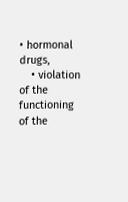• hormonal drugs,
    • violation of the functioning of the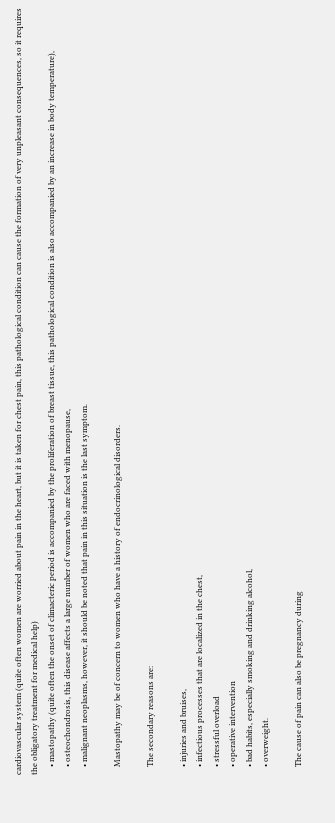cardiovascular system (quite often women are worried about pain in the heart, but it is taken for chest pain, this pathological condition can cause the formation of very unpleasant consequences, so it requires the obligatory treatment for medical help)
    • mastopathy (quite often the onset of climacteric period is accompanied by the proliferation of breast tissue, this pathological condition is also accompanied by an increase in body temperature),
    • osteochondrosis, this disease affects a large number of women who are faced with menopause,
    • malignant neoplasms, however, it should be noted that pain in this situation is the last symptom.

    Mastopathy may be of concern to women who have a history of endocrinological disorders.

    The secondary reasons are:

    • injuries and bruises,
    • infectious processes that are localized in the chest,
    • stressful overload
    • operative intervention
    • bad habits, especially smoking and drinking alcohol,
    • overweight.

    The cause of pain can also be pregnancy during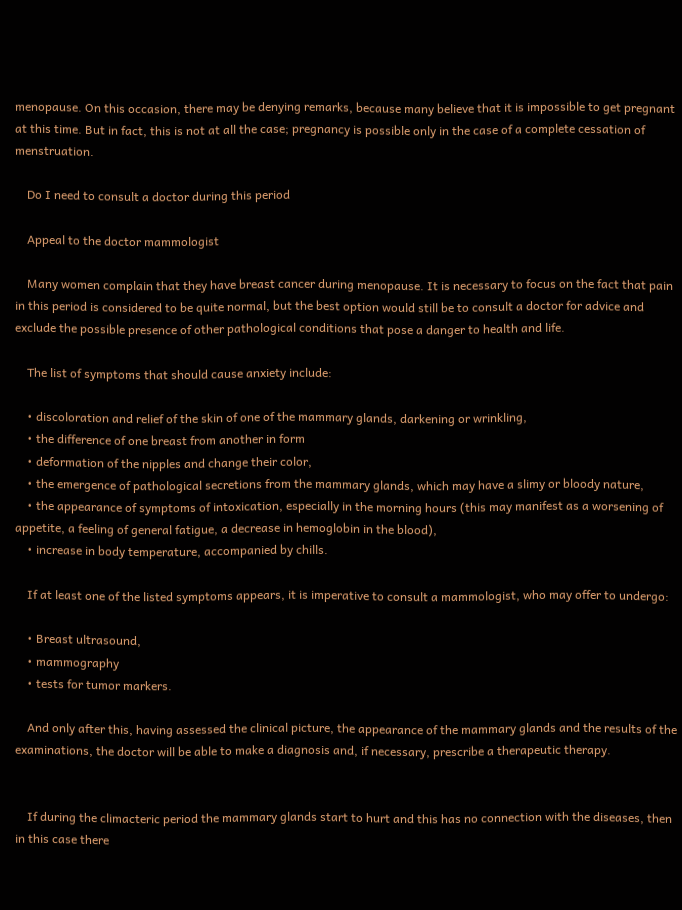menopause. On this occasion, there may be denying remarks, because many believe that it is impossible to get pregnant at this time. But in fact, this is not at all the case; pregnancy is possible only in the case of a complete cessation of menstruation.

    Do I need to consult a doctor during this period

    Appeal to the doctor mammologist

    Many women complain that they have breast cancer during menopause. It is necessary to focus on the fact that pain in this period is considered to be quite normal, but the best option would still be to consult a doctor for advice and exclude the possible presence of other pathological conditions that pose a danger to health and life.

    The list of symptoms that should cause anxiety include:

    • discoloration and relief of the skin of one of the mammary glands, darkening or wrinkling,
    • the difference of one breast from another in form
    • deformation of the nipples and change their color,
    • the emergence of pathological secretions from the mammary glands, which may have a slimy or bloody nature,
    • the appearance of symptoms of intoxication, especially in the morning hours (this may manifest as a worsening of appetite, a feeling of general fatigue, a decrease in hemoglobin in the blood),
    • increase in body temperature, accompanied by chills.

    If at least one of the listed symptoms appears, it is imperative to consult a mammologist, who may offer to undergo:

    • Breast ultrasound,
    • mammography
    • tests for tumor markers.

    And only after this, having assessed the clinical picture, the appearance of the mammary glands and the results of the examinations, the doctor will be able to make a diagnosis and, if necessary, prescribe a therapeutic therapy.


    If during the climacteric period the mammary glands start to hurt and this has no connection with the diseases, then in this case there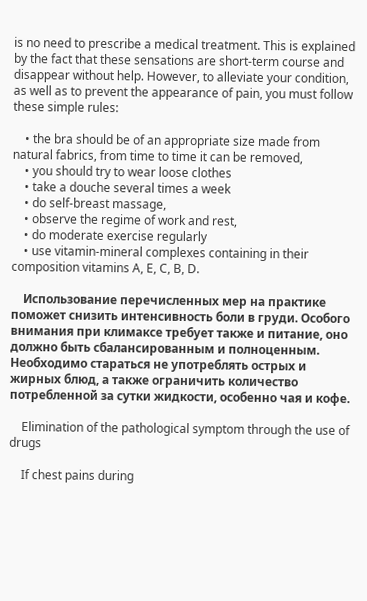is no need to prescribe a medical treatment. This is explained by the fact that these sensations are short-term course and disappear without help. However, to alleviate your condition, as well as to prevent the appearance of pain, you must follow these simple rules:

    • the bra should be of an appropriate size made from natural fabrics, from time to time it can be removed,
    • you should try to wear loose clothes
    • take a douche several times a week
    • do self-breast massage,
    • observe the regime of work and rest,
    • do moderate exercise regularly
    • use vitamin-mineral complexes containing in their composition vitamins A, E, C, B, D.

    Использование перечисленных мер на практике поможет снизить интенсивность боли в груди. Особого внимания при климаксе требует также и питание, оно должно быть сбалансированным и полноценным. Необходимо стараться не употреблять острых и жирных блюд, а также ограничить количество потребленной за сутки жидкости, особенно чая и кофе.

    Elimination of the pathological symptom through the use of drugs

    If chest pains during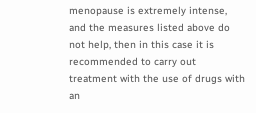menopause is extremely intense, and the measures listed above do not help, then in this case it is recommended to carry out treatment with the use of drugs with an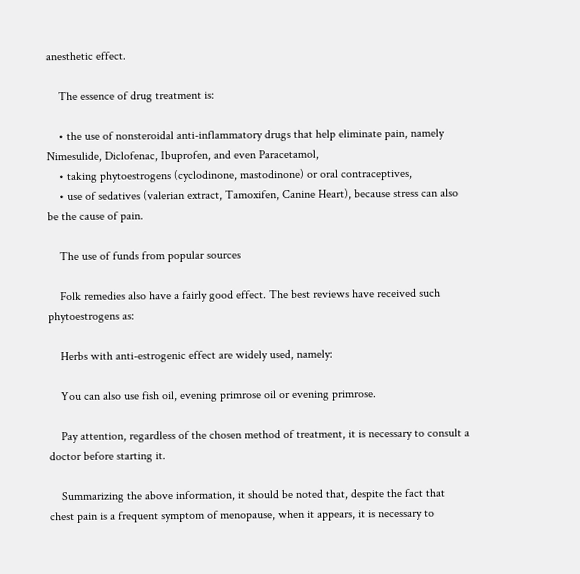anesthetic effect.

    The essence of drug treatment is:

    • the use of nonsteroidal anti-inflammatory drugs that help eliminate pain, namely Nimesulide, Diclofenac, Ibuprofen, and even Paracetamol,
    • taking phytoestrogens (cyclodinone, mastodinone) or oral contraceptives,
    • use of sedatives (valerian extract, Tamoxifen, Canine Heart), because stress can also be the cause of pain.

    The use of funds from popular sources

    Folk remedies also have a fairly good effect. The best reviews have received such phytoestrogens as:

    Herbs with anti-estrogenic effect are widely used, namely:

    You can also use fish oil, evening primrose oil or evening primrose.

    Pay attention, regardless of the chosen method of treatment, it is necessary to consult a doctor before starting it.

    Summarizing the above information, it should be noted that, despite the fact that chest pain is a frequent symptom of menopause, when it appears, it is necessary to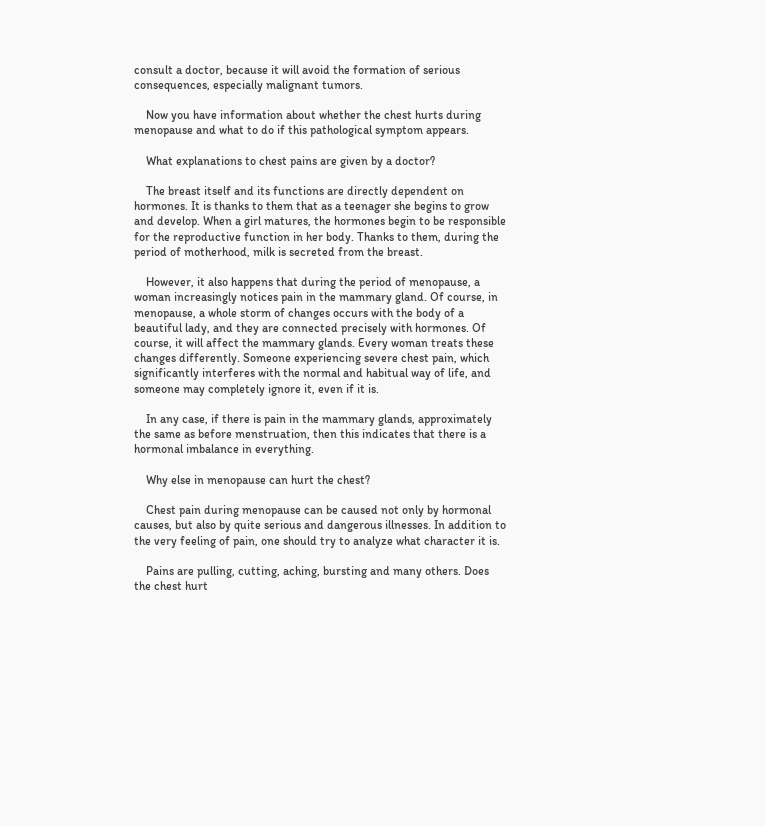consult a doctor, because it will avoid the formation of serious consequences, especially malignant tumors.

    Now you have information about whether the chest hurts during menopause and what to do if this pathological symptom appears.

    What explanations to chest pains are given by a doctor?

    The breast itself and its functions are directly dependent on hormones. It is thanks to them that as a teenager she begins to grow and develop. When a girl matures, the hormones begin to be responsible for the reproductive function in her body. Thanks to them, during the period of motherhood, milk is secreted from the breast.

    However, it also happens that during the period of menopause, a woman increasingly notices pain in the mammary gland. Of course, in menopause, a whole storm of changes occurs with the body of a beautiful lady, and they are connected precisely with hormones. Of course, it will affect the mammary glands. Every woman treats these changes differently. Someone experiencing severe chest pain, which significantly interferes with the normal and habitual way of life, and someone may completely ignore it, even if it is.

    In any case, if there is pain in the mammary glands, approximately the same as before menstruation, then this indicates that there is a hormonal imbalance in everything.

    Why else in menopause can hurt the chest?

    Chest pain during menopause can be caused not only by hormonal causes, but also by quite serious and dangerous illnesses. In addition to the very feeling of pain, one should try to analyze what character it is.

    Pains are pulling, cutting, aching, bursting and many others. Does the chest hurt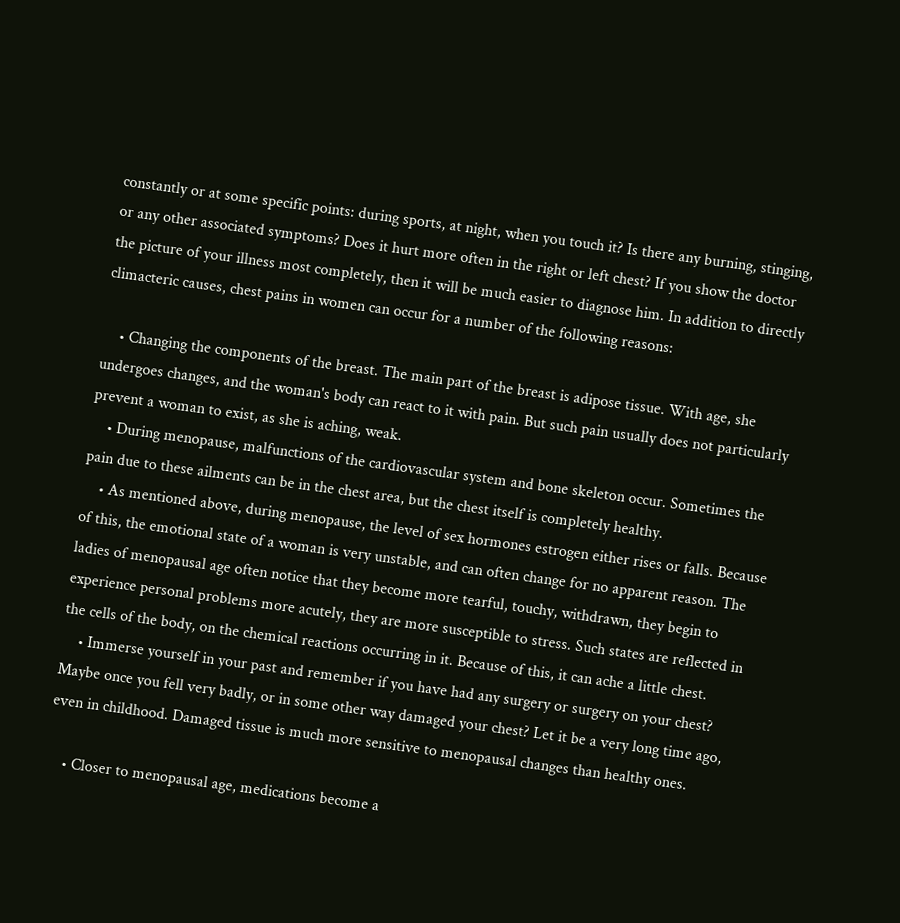constantly or at some specific points: during sports, at night, when you touch it? Is there any burning, stinging, or any other associated symptoms? Does it hurt more often in the right or left chest? If you show the doctor the picture of your illness most completely, then it will be much easier to diagnose him. In addition to directly climacteric causes, chest pains in women can occur for a number of the following reasons:

    • Changing the components of the breast. The main part of the breast is adipose tissue. With age, she undergoes changes, and the woman's body can react to it with pain. But such pain usually does not particularly prevent a woman to exist, as she is aching, weak.
    • During menopause, malfunctions of the cardiovascular system and bone skeleton occur. Sometimes the pain due to these ailments can be in the chest area, but the chest itself is completely healthy.
    • As mentioned above, during menopause, the level of sex hormones estrogen either rises or falls. Because of this, the emotional state of a woman is very unstable, and can often change for no apparent reason. The ladies of menopausal age often notice that they become more tearful, touchy, withdrawn, they begin to experience personal problems more acutely, they are more susceptible to stress. Such states are reflected in the cells of the body, on the chemical reactions occurring in it. Because of this, it can ache a little chest.
    • Immerse yourself in your past and remember if you have had any surgery or surgery on your chest? Maybe once you fell very badly, or in some other way damaged your chest? Let it be a very long time ago, even in childhood. Damaged tissue is much more sensitive to menopausal changes than healthy ones.

    • Closer to menopausal age, medications become a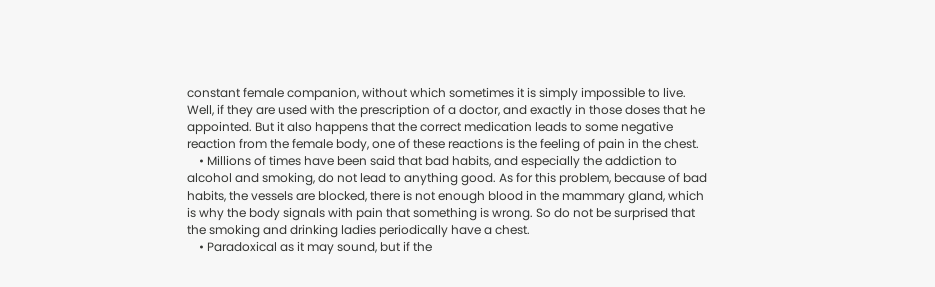constant female companion, without which sometimes it is simply impossible to live. Well, if they are used with the prescription of a doctor, and exactly in those doses that he appointed. But it also happens that the correct medication leads to some negative reaction from the female body, one of these reactions is the feeling of pain in the chest.
    • Millions of times have been said that bad habits, and especially the addiction to alcohol and smoking, do not lead to anything good. As for this problem, because of bad habits, the vessels are blocked, there is not enough blood in the mammary gland, which is why the body signals with pain that something is wrong. So do not be surprised that the smoking and drinking ladies periodically have a chest.
    • Paradoxical as it may sound, but if the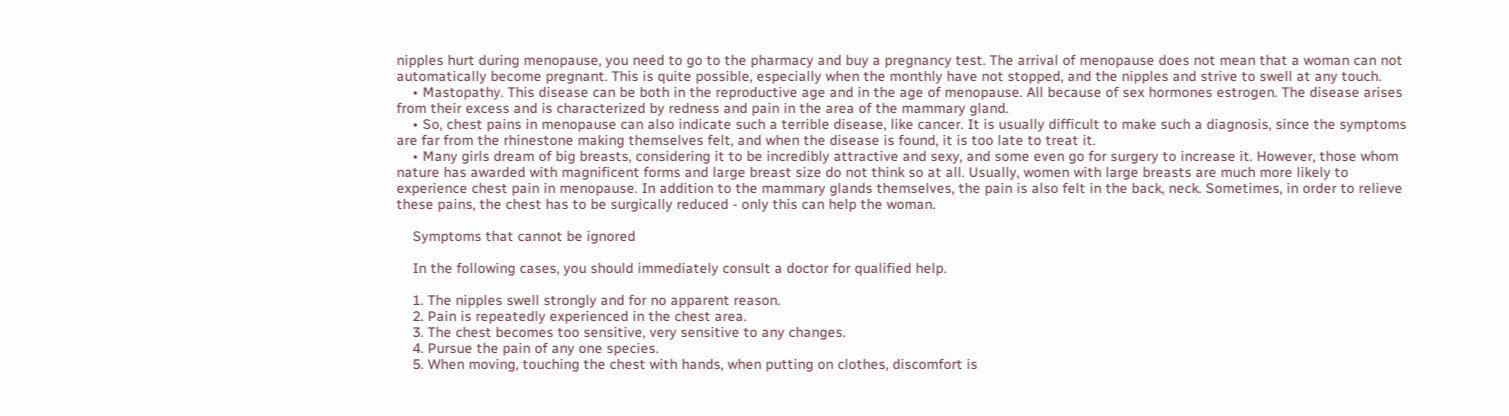nipples hurt during menopause, you need to go to the pharmacy and buy a pregnancy test. The arrival of menopause does not mean that a woman can not automatically become pregnant. This is quite possible, especially when the monthly have not stopped, and the nipples and strive to swell at any touch.
    • Mastopathy. This disease can be both in the reproductive age and in the age of menopause. All because of sex hormones estrogen. The disease arises from their excess and is characterized by redness and pain in the area of the mammary gland.
    • So, chest pains in menopause can also indicate such a terrible disease, like cancer. It is usually difficult to make such a diagnosis, since the symptoms are far from the rhinestone making themselves felt, and when the disease is found, it is too late to treat it.
    • Many girls dream of big breasts, considering it to be incredibly attractive and sexy, and some even go for surgery to increase it. However, those whom nature has awarded with magnificent forms and large breast size do not think so at all. Usually, women with large breasts are much more likely to experience chest pain in menopause. In addition to the mammary glands themselves, the pain is also felt in the back, neck. Sometimes, in order to relieve these pains, the chest has to be surgically reduced - only this can help the woman.

    Symptoms that cannot be ignored

    In the following cases, you should immediately consult a doctor for qualified help.

    1. The nipples swell strongly and for no apparent reason.
    2. Pain is repeatedly experienced in the chest area.
    3. The chest becomes too sensitive, very sensitive to any changes.
    4. Pursue the pain of any one species.
    5. When moving, touching the chest with hands, when putting on clothes, discomfort is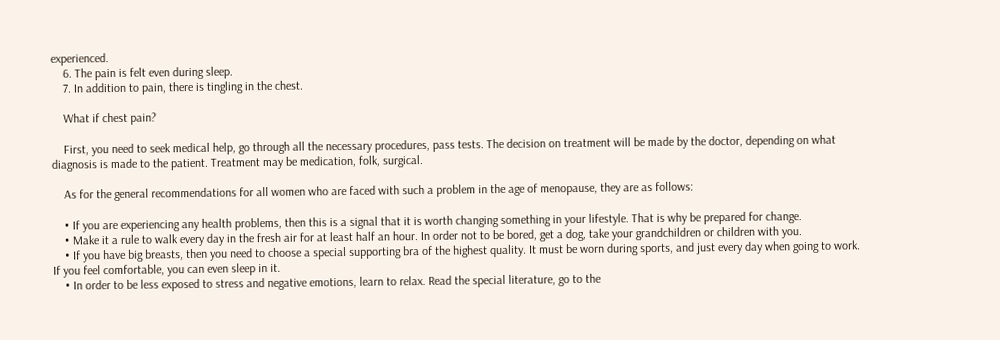experienced.
    6. The pain is felt even during sleep.
    7. In addition to pain, there is tingling in the chest.

    What if chest pain?

    First, you need to seek medical help, go through all the necessary procedures, pass tests. The decision on treatment will be made by the doctor, depending on what diagnosis is made to the patient. Treatment may be medication, folk, surgical.

    As for the general recommendations for all women who are faced with such a problem in the age of menopause, they are as follows:

    • If you are experiencing any health problems, then this is a signal that it is worth changing something in your lifestyle. That is why be prepared for change.
    • Make it a rule to walk every day in the fresh air for at least half an hour. In order not to be bored, get a dog, take your grandchildren or children with you.
    • If you have big breasts, then you need to choose a special supporting bra of the highest quality. It must be worn during sports, and just every day when going to work. If you feel comfortable, you can even sleep in it.
    • In order to be less exposed to stress and negative emotions, learn to relax. Read the special literature, go to the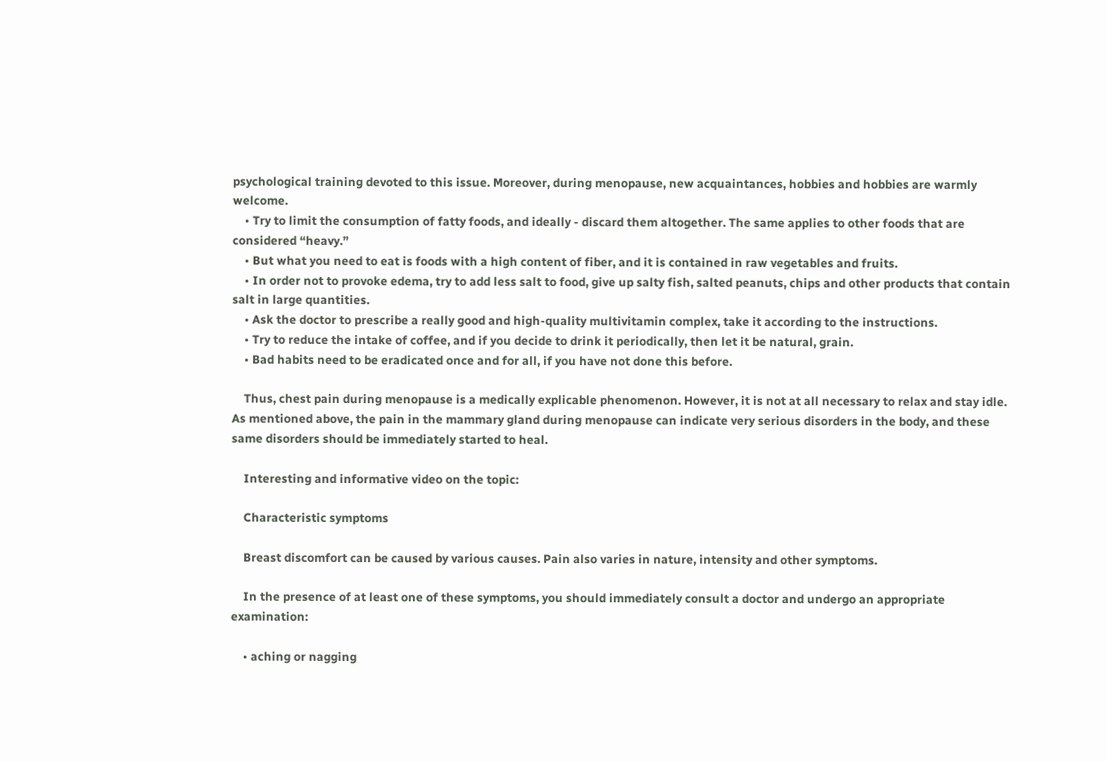psychological training devoted to this issue. Moreover, during menopause, new acquaintances, hobbies and hobbies are warmly welcome.
    • Try to limit the consumption of fatty foods, and ideally - discard them altogether. The same applies to other foods that are considered “heavy.”
    • But what you need to eat is foods with a high content of fiber, and it is contained in raw vegetables and fruits.
    • In order not to provoke edema, try to add less salt to food, give up salty fish, salted peanuts, chips and other products that contain salt in large quantities.
    • Ask the doctor to prescribe a really good and high-quality multivitamin complex, take it according to the instructions.
    • Try to reduce the intake of coffee, and if you decide to drink it periodically, then let it be natural, grain.
    • Bad habits need to be eradicated once and for all, if you have not done this before.

    Thus, chest pain during menopause is a medically explicable phenomenon. However, it is not at all necessary to relax and stay idle. As mentioned above, the pain in the mammary gland during menopause can indicate very serious disorders in the body, and these same disorders should be immediately started to heal.

    Interesting and informative video on the topic:

    Characteristic symptoms

    Breast discomfort can be caused by various causes. Pain also varies in nature, intensity and other symptoms.

    In the presence of at least one of these symptoms, you should immediately consult a doctor and undergo an appropriate examination:

    • aching or nagging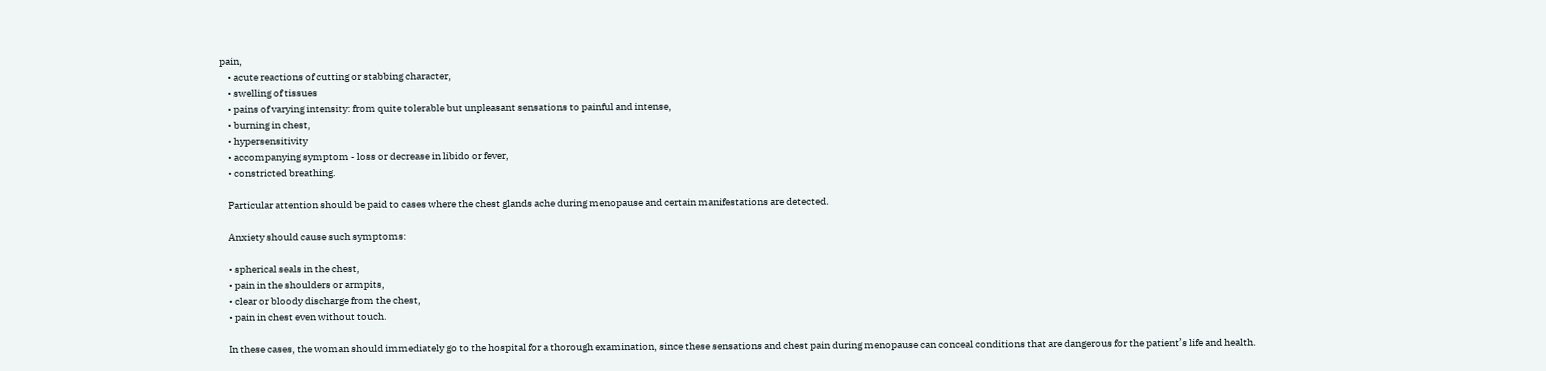pain,
    • acute reactions of cutting or stabbing character,
    • swelling of tissues
    • pains of varying intensity: from quite tolerable but unpleasant sensations to painful and intense,
    • burning in chest,
    • hypersensitivity
    • accompanying symptom - loss or decrease in libido or fever,
    • constricted breathing.

    Particular attention should be paid to cases where the chest glands ache during menopause and certain manifestations are detected.

    Anxiety should cause such symptoms:

    • spherical seals in the chest,
    • pain in the shoulders or armpits,
    • clear or bloody discharge from the chest,
    • pain in chest even without touch.

    In these cases, the woman should immediately go to the hospital for a thorough examination, since these sensations and chest pain during menopause can conceal conditions that are dangerous for the patient’s life and health.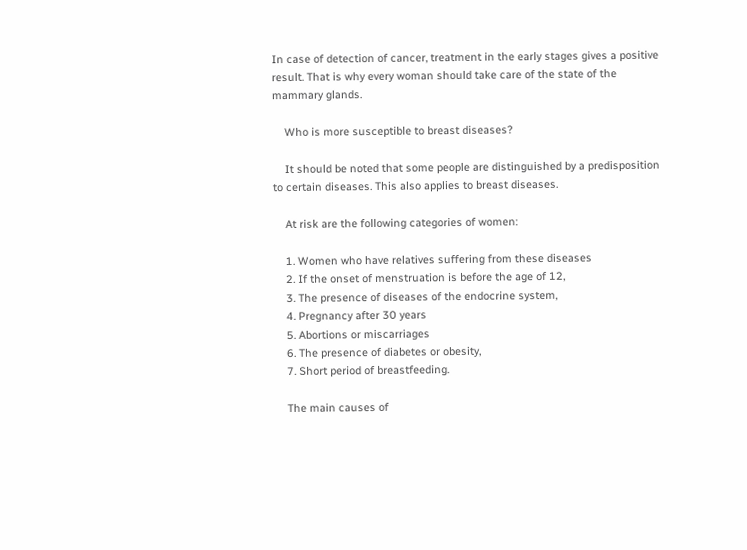In case of detection of cancer, treatment in the early stages gives a positive result. That is why every woman should take care of the state of the mammary glands.

    Who is more susceptible to breast diseases?

    It should be noted that some people are distinguished by a predisposition to certain diseases. This also applies to breast diseases.

    At risk are the following categories of women:

    1. Women who have relatives suffering from these diseases
    2. If the onset of menstruation is before the age of 12,
    3. The presence of diseases of the endocrine system,
    4. Pregnancy after 30 years
    5. Abortions or miscarriages
    6. The presence of diabetes or obesity,
    7. Short period of breastfeeding.

    The main causes of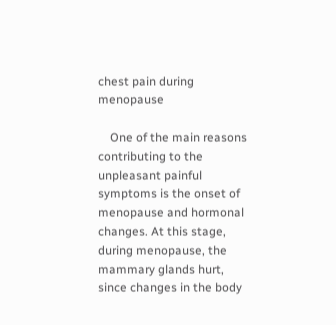chest pain during menopause

    One of the main reasons contributing to the unpleasant painful symptoms is the onset of menopause and hormonal changes. At this stage, during menopause, the mammary glands hurt, since changes in the body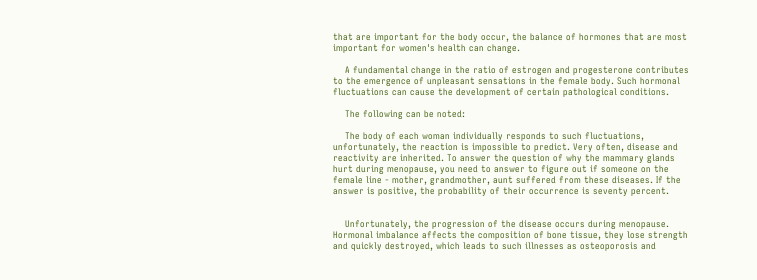that are important for the body occur, the balance of hormones that are most important for women's health can change.

    A fundamental change in the ratio of estrogen and progesterone contributes to the emergence of unpleasant sensations in the female body. Such hormonal fluctuations can cause the development of certain pathological conditions.

    The following can be noted:

    The body of each woman individually responds to such fluctuations, unfortunately, the reaction is impossible to predict. Very often, disease and reactivity are inherited. To answer the question of why the mammary glands hurt during menopause, you need to answer to figure out if someone on the female line - mother, grandmother, aunt suffered from these diseases. If the answer is positive, the probability of their occurrence is seventy percent.


    Unfortunately, the progression of the disease occurs during menopause. Hormonal imbalance affects the composition of bone tissue, they lose strength and quickly destroyed, which leads to such illnesses as osteoporosis and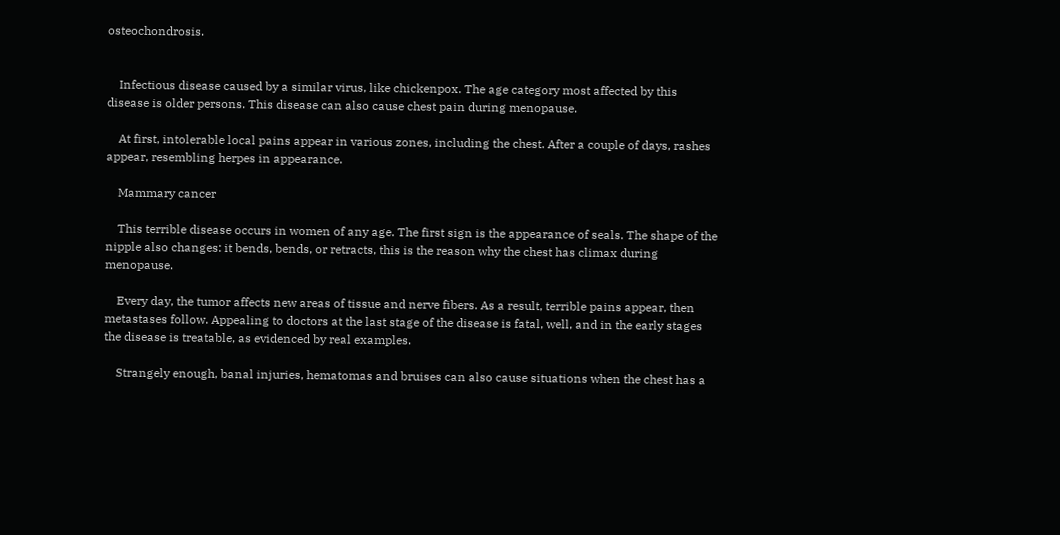osteochondrosis.


    Infectious disease caused by a similar virus, like chickenpox. The age category most affected by this disease is older persons. This disease can also cause chest pain during menopause.

    At first, intolerable local pains appear in various zones, including the chest. After a couple of days, rashes appear, resembling herpes in appearance.

    Mammary cancer

    This terrible disease occurs in women of any age. The first sign is the appearance of seals. The shape of the nipple also changes: it bends, bends, or retracts, this is the reason why the chest has climax during menopause.

    Every day, the tumor affects new areas of tissue and nerve fibers. As a result, terrible pains appear, then metastases follow. Appealing to doctors at the last stage of the disease is fatal, well, and in the early stages the disease is treatable, as evidenced by real examples.

    Strangely enough, banal injuries, hematomas and bruises can also cause situations when the chest has a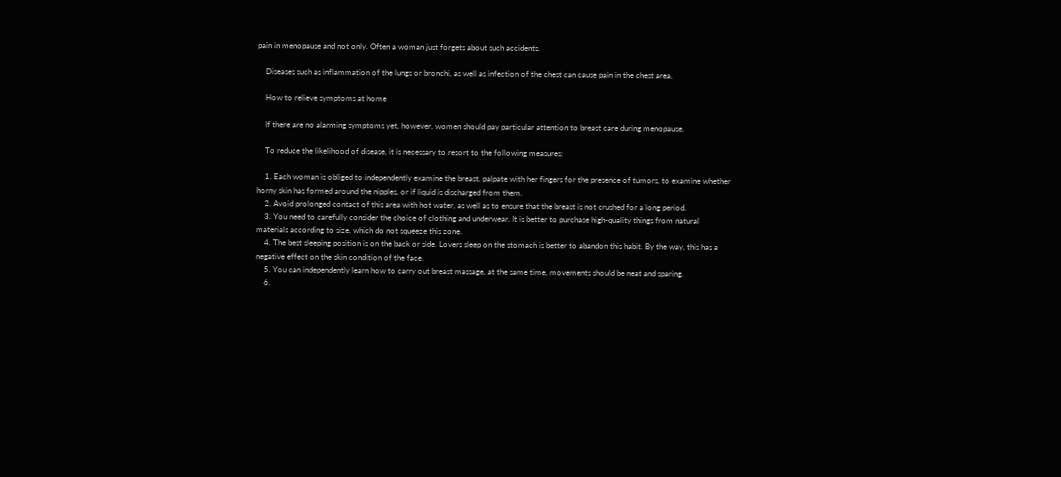pain in menopause and not only. Often a woman just forgets about such accidents.

    Diseases such as inflammation of the lungs or bronchi, as well as infection of the chest can cause pain in the chest area.

    How to relieve symptoms at home

    If there are no alarming symptoms yet, however, women should pay particular attention to breast care during menopause.

    To reduce the likelihood of disease, it is necessary to resort to the following measures:

    1. Each woman is obliged to independently examine the breast, palpate with her fingers for the presence of tumors, to examine whether horny skin has formed around the nipples, or if liquid is discharged from them.
    2. Avoid prolonged contact of this area with hot water, as well as to ensure that the breast is not crushed for a long period.
    3. You need to carefully consider the choice of clothing and underwear. It is better to purchase high-quality things from natural materials according to size, which do not squeeze this zone.
    4. The best sleeping position is on the back or side. Lovers sleep on the stomach is better to abandon this habit. By the way, this has a negative effect on the skin condition of the face.
    5. You can independently learn how to carry out breast massage, at the same time, movements should be neat and sparing.
    6.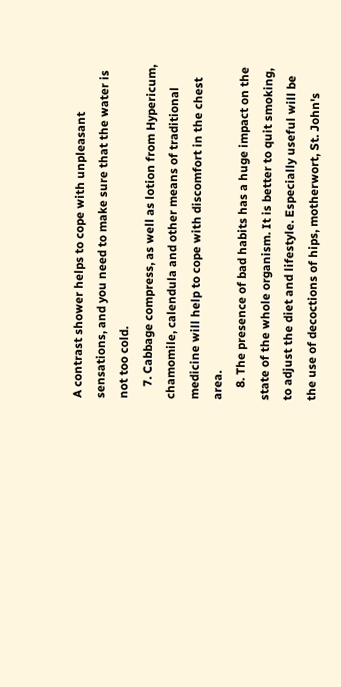A contrast shower helps to cope with unpleasant sensations, and you need to make sure that the water is not too cold.
    7. Cabbage compress, as well as lotion from Hypericum, chamomile, calendula and other means of traditional medicine will help to cope with discomfort in the chest area.
    8. The presence of bad habits has a huge impact on the state of the whole organism. It is better to quit smoking, to adjust the diet and lifestyle. Especially useful will be the use of decoctions of hips, motherwort, St. John's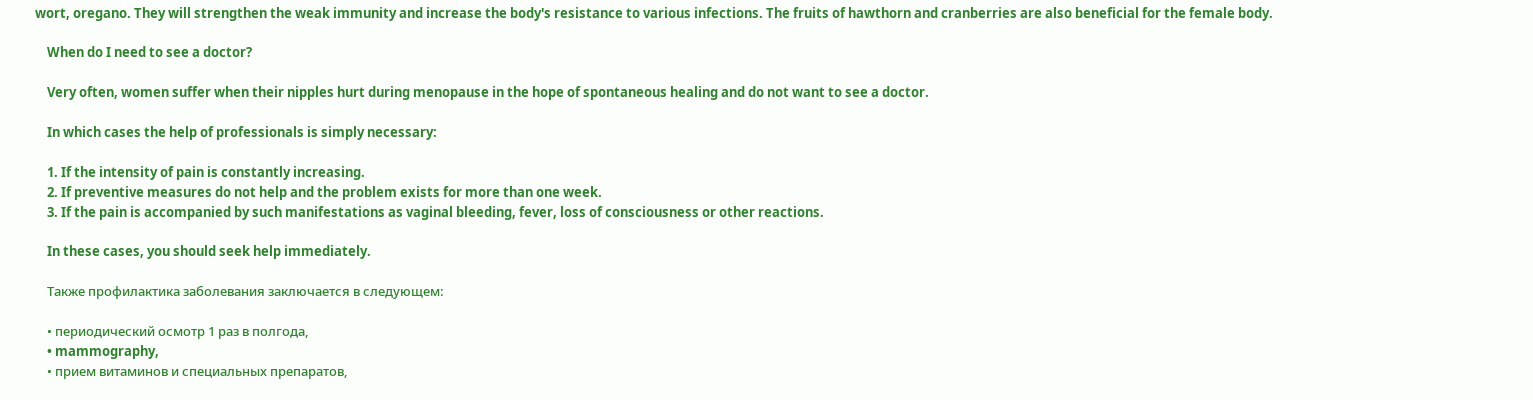wort, oregano. They will strengthen the weak immunity and increase the body's resistance to various infections. The fruits of hawthorn and cranberries are also beneficial for the female body.

    When do I need to see a doctor?

    Very often, women suffer when their nipples hurt during menopause in the hope of spontaneous healing and do not want to see a doctor.

    In which cases the help of professionals is simply necessary:

    1. If the intensity of pain is constantly increasing.
    2. If preventive measures do not help and the problem exists for more than one week.
    3. If the pain is accompanied by such manifestations as vaginal bleeding, fever, loss of consciousness or other reactions.

    In these cases, you should seek help immediately.

    Также профилактика заболевания заключается в следующем:

    • периодический осмотр 1 раз в полгода,
    • mammography,
    • прием витаминов и специальных препаратов,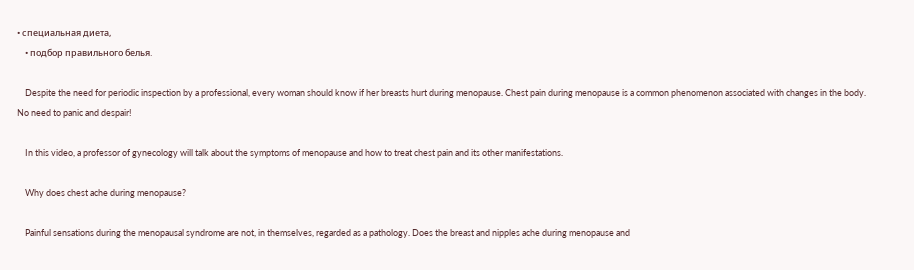• специальная диета,
    • подбор правильного белья.

    Despite the need for periodic inspection by a professional, every woman should know if her breasts hurt during menopause. Chest pain during menopause is a common phenomenon associated with changes in the body. No need to panic and despair!

    In this video, a professor of gynecology will talk about the symptoms of menopause and how to treat chest pain and its other manifestations.

    Why does chest ache during menopause?

    Painful sensations during the menopausal syndrome are not, in themselves, regarded as a pathology. Does the breast and nipples ache during menopause and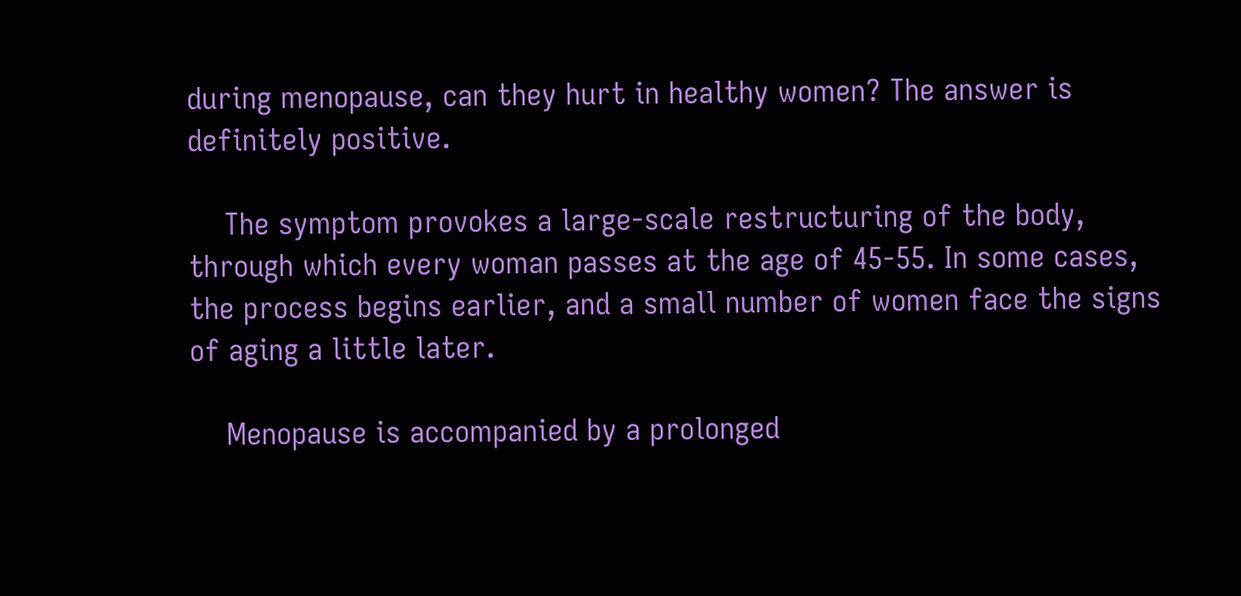during menopause, can they hurt in healthy women? The answer is definitely positive.

    The symptom provokes a large-scale restructuring of the body, through which every woman passes at the age of 45-55. In some cases, the process begins earlier, and a small number of women face the signs of aging a little later.

    Menopause is accompanied by a prolonged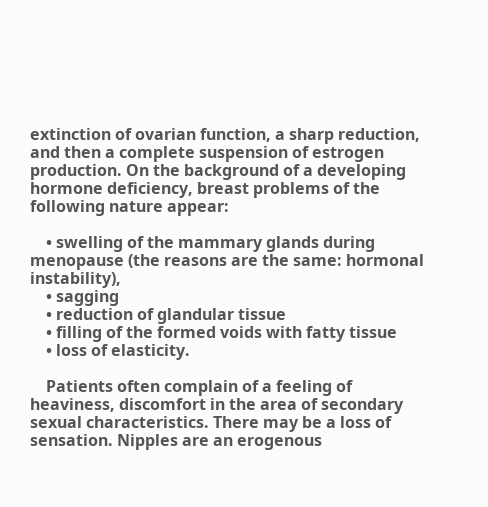extinction of ovarian function, a sharp reduction, and then a complete suspension of estrogen production. On the background of a developing hormone deficiency, breast problems of the following nature appear:

    • swelling of the mammary glands during menopause (the reasons are the same: hormonal instability),
    • sagging
    • reduction of glandular tissue
    • filling of the formed voids with fatty tissue
    • loss of elasticity.

    Patients often complain of a feeling of heaviness, discomfort in the area of secondary sexual characteristics. There may be a loss of sensation. Nipples are an erogenous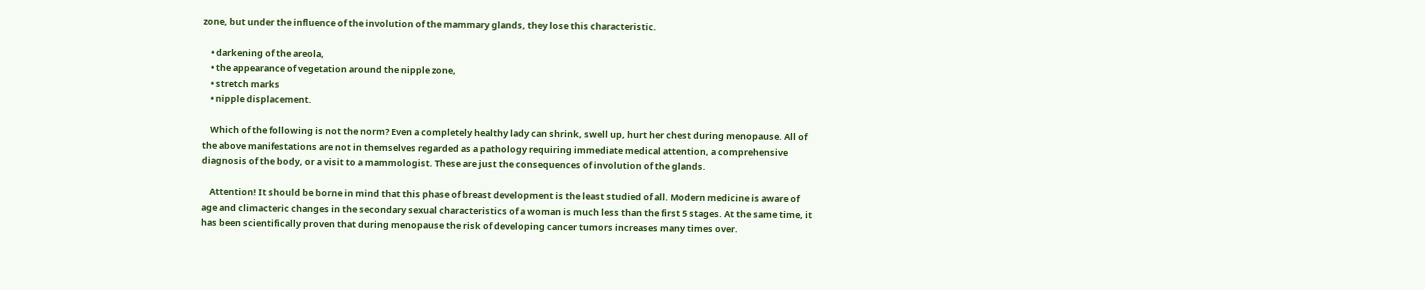zone, but under the influence of the involution of the mammary glands, they lose this characteristic.

    • darkening of the areola,
    • the appearance of vegetation around the nipple zone,
    • stretch marks
    • nipple displacement.

    Which of the following is not the norm? Even a completely healthy lady can shrink, swell up, hurt her chest during menopause. All of the above manifestations are not in themselves regarded as a pathology requiring immediate medical attention, a comprehensive diagnosis of the body, or a visit to a mammologist. These are just the consequences of involution of the glands.

    Attention! It should be borne in mind that this phase of breast development is the least studied of all. Modern medicine is aware of age and climacteric changes in the secondary sexual characteristics of a woman is much less than the first 5 stages. At the same time, it has been scientifically proven that during menopause the risk of developing cancer tumors increases many times over.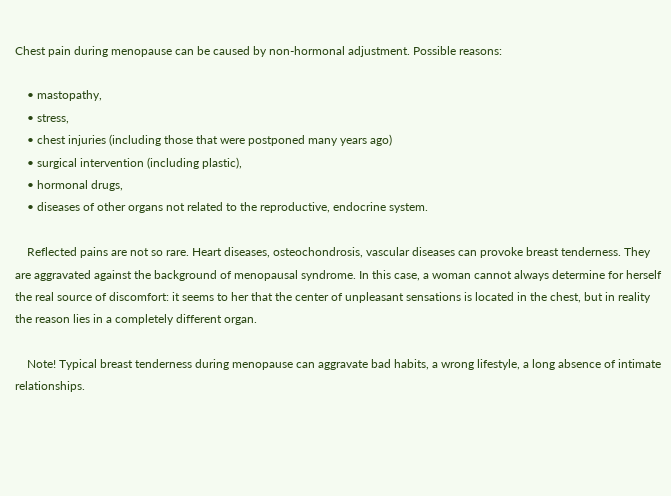Chest pain during menopause can be caused by non-hormonal adjustment. Possible reasons:

    • mastopathy,
    • stress,
    • chest injuries (including those that were postponed many years ago)
    • surgical intervention (including plastic),
    • hormonal drugs,
    • diseases of other organs not related to the reproductive, endocrine system.

    Reflected pains are not so rare. Heart diseases, osteochondrosis, vascular diseases can provoke breast tenderness. They are aggravated against the background of menopausal syndrome. In this case, a woman cannot always determine for herself the real source of discomfort: it seems to her that the center of unpleasant sensations is located in the chest, but in reality the reason lies in a completely different organ.

    Note! Typical breast tenderness during menopause can aggravate bad habits, a wrong lifestyle, a long absence of intimate relationships.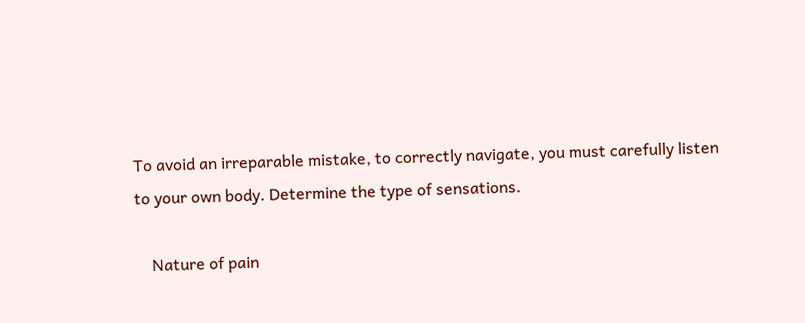To avoid an irreparable mistake, to correctly navigate, you must carefully listen to your own body. Determine the type of sensations.

    Nature of pain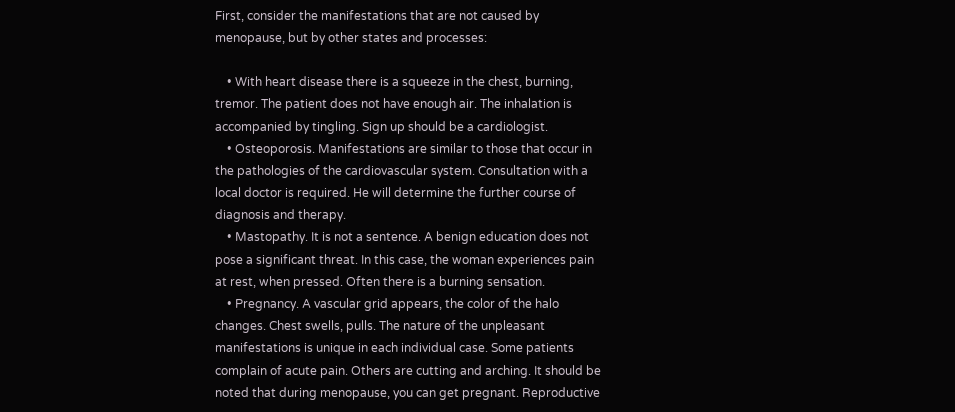First, consider the manifestations that are not caused by menopause, but by other states and processes:

    • With heart disease there is a squeeze in the chest, burning, tremor. The patient does not have enough air. The inhalation is accompanied by tingling. Sign up should be a cardiologist.
    • Osteoporosis. Manifestations are similar to those that occur in the pathologies of the cardiovascular system. Consultation with a local doctor is required. He will determine the further course of diagnosis and therapy.
    • Mastopathy. It is not a sentence. A benign education does not pose a significant threat. In this case, the woman experiences pain at rest, when pressed. Often there is a burning sensation.
    • Pregnancy. A vascular grid appears, the color of the halo changes. Chest swells, pulls. The nature of the unpleasant manifestations is unique in each individual case. Some patients complain of acute pain. Others are cutting and arching. It should be noted that during menopause, you can get pregnant. Reproductive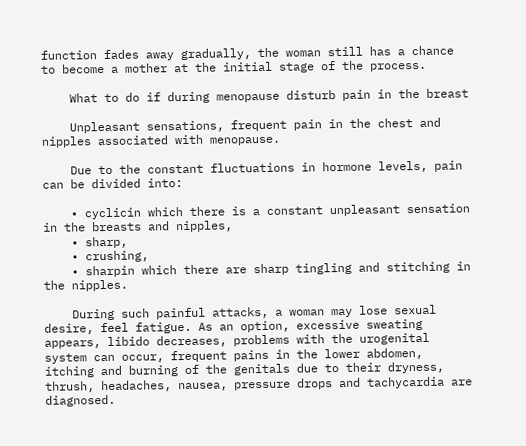function fades away gradually, the woman still has a chance to become a mother at the initial stage of the process.

    What to do if during menopause disturb pain in the breast

    Unpleasant sensations, frequent pain in the chest and nipples associated with menopause.

    Due to the constant fluctuations in hormone levels, pain can be divided into:

    • cyclicin which there is a constant unpleasant sensation in the breasts and nipples,
    • sharp,
    • crushing,
    • sharpin which there are sharp tingling and stitching in the nipples.

    During such painful attacks, a woman may lose sexual desire, feel fatigue. As an option, excessive sweating appears, libido decreases, problems with the urogenital system can occur, frequent pains in the lower abdomen, itching and burning of the genitals due to their dryness, thrush, headaches, nausea, pressure drops and tachycardia are diagnosed.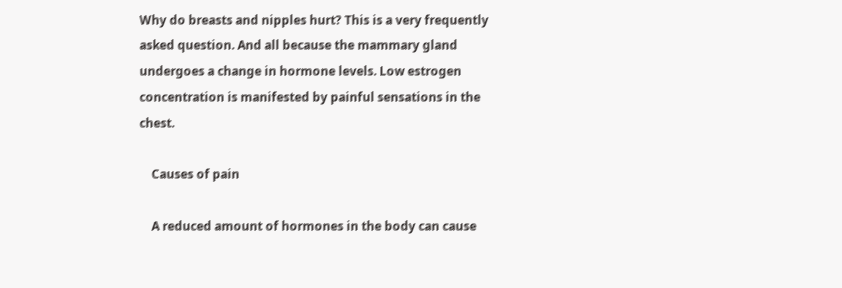Why do breasts and nipples hurt? This is a very frequently asked question. And all because the mammary gland undergoes a change in hormone levels. Low estrogen concentration is manifested by painful sensations in the chest.

    Causes of pain

    A reduced amount of hormones in the body can cause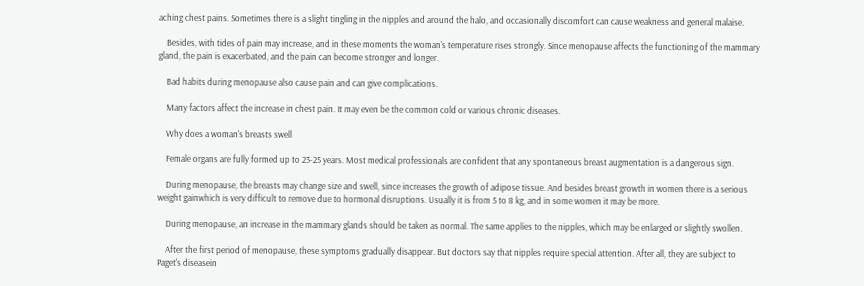aching chest pains. Sometimes there is a slight tingling in the nipples and around the halo, and occasionally discomfort can cause weakness and general malaise.

    Besides, with tides of pain may increase, and in these moments the woman's temperature rises strongly. Since menopause affects the functioning of the mammary gland, the pain is exacerbated, and the pain can become stronger and longer.

    Bad habits during menopause also cause pain and can give complications.

    Many factors affect the increase in chest pain. It may even be the common cold or various chronic diseases.

    Why does a woman's breasts swell

    Female organs are fully formed up to 23-25 years. Most medical professionals are confident that any spontaneous breast augmentation is a dangerous sign.

    During menopause, the breasts may change size and swell, since increases the growth of adipose tissue. And besides breast growth in women there is a serious weight gainwhich is very difficult to remove due to hormonal disruptions. Usually it is from 5 to 8 kg, and in some women it may be more.

    During menopause, an increase in the mammary glands should be taken as normal. The same applies to the nipples, which may be enlarged or slightly swollen.

    After the first period of menopause, these symptoms gradually disappear. But doctors say that nipples require special attention. After all, they are subject to Paget's diseasein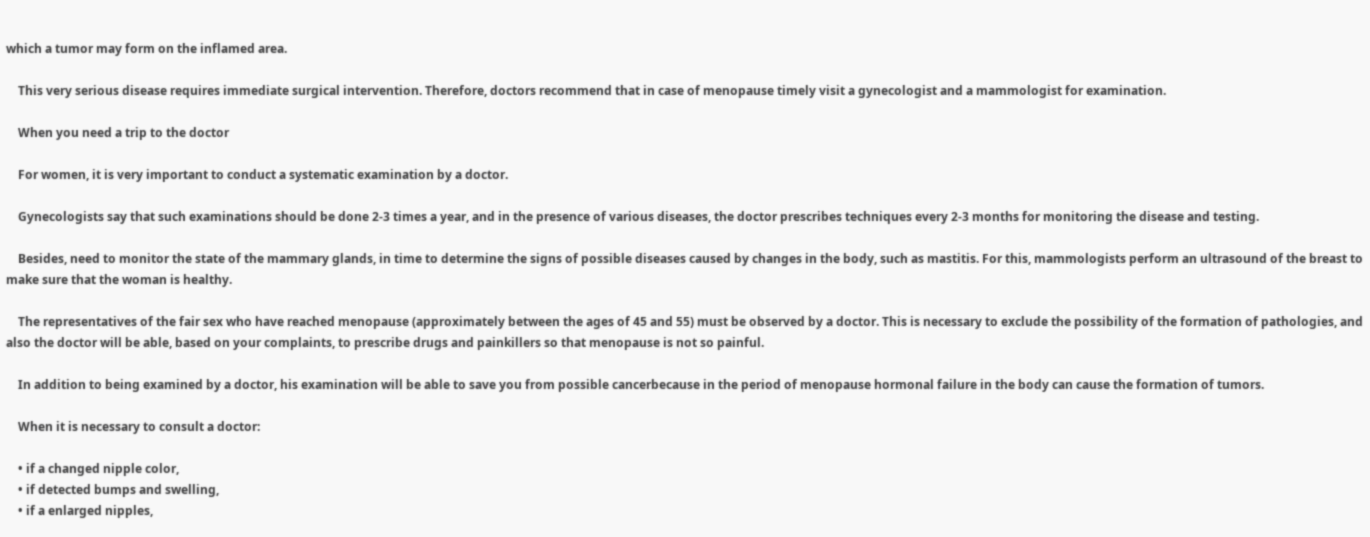which a tumor may form on the inflamed area.

    This very serious disease requires immediate surgical intervention. Therefore, doctors recommend that in case of menopause timely visit a gynecologist and a mammologist for examination.

    When you need a trip to the doctor

    For women, it is very important to conduct a systematic examination by a doctor.

    Gynecologists say that such examinations should be done 2-3 times a year, and in the presence of various diseases, the doctor prescribes techniques every 2-3 months for monitoring the disease and testing.

    Besides, need to monitor the state of the mammary glands, in time to determine the signs of possible diseases caused by changes in the body, such as mastitis. For this, mammologists perform an ultrasound of the breast to make sure that the woman is healthy.

    The representatives of the fair sex who have reached menopause (approximately between the ages of 45 and 55) must be observed by a doctor. This is necessary to exclude the possibility of the formation of pathologies, and also the doctor will be able, based on your complaints, to prescribe drugs and painkillers so that menopause is not so painful.

    In addition to being examined by a doctor, his examination will be able to save you from possible cancerbecause in the period of menopause hormonal failure in the body can cause the formation of tumors.

    When it is necessary to consult a doctor:

    • if a changed nipple color,
    • if detected bumps and swelling,
    • if a enlarged nipples,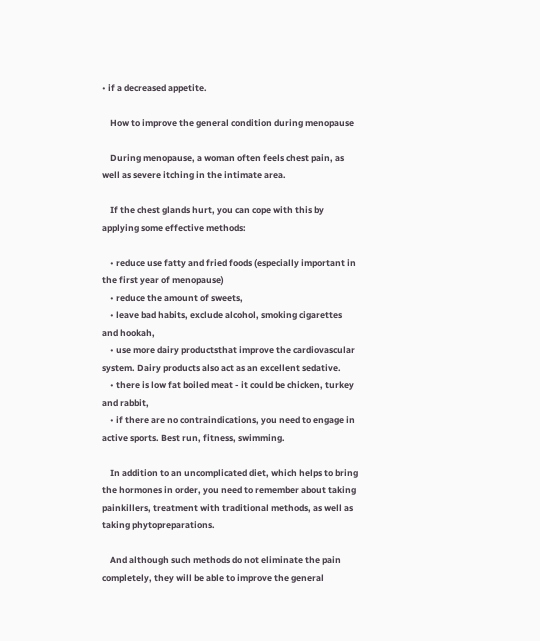• if a decreased appetite.

    How to improve the general condition during menopause

    During menopause, a woman often feels chest pain, as well as severe itching in the intimate area.

    If the chest glands hurt, you can cope with this by applying some effective methods:

    • reduce use fatty and fried foods (especially important in the first year of menopause)
    • reduce the amount of sweets,
    • leave bad habits, exclude alcohol, smoking cigarettes and hookah,
    • use more dairy productsthat improve the cardiovascular system. Dairy products also act as an excellent sedative.
    • there is low fat boiled meat - it could be chicken, turkey and rabbit,
    • if there are no contraindications, you need to engage in active sports. Best run, fitness, swimming.

    In addition to an uncomplicated diet, which helps to bring the hormones in order, you need to remember about taking painkillers, treatment with traditional methods, as well as taking phytopreparations.

    And although such methods do not eliminate the pain completely, they will be able to improve the general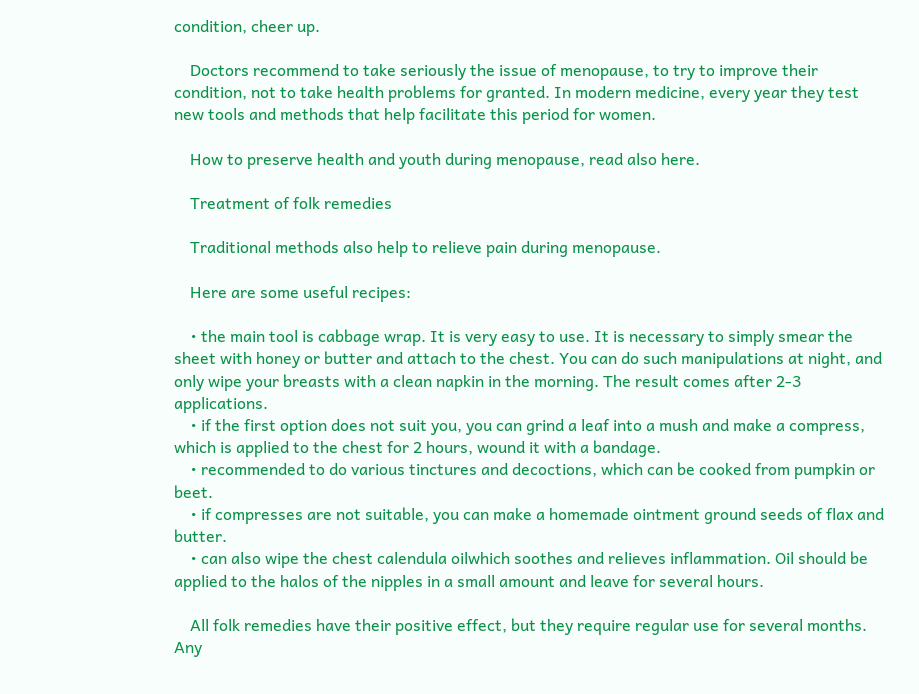condition, cheer up.

    Doctors recommend to take seriously the issue of menopause, to try to improve their condition, not to take health problems for granted. In modern medicine, every year they test new tools and methods that help facilitate this period for women.

    How to preserve health and youth during menopause, read also here.

    Treatment of folk remedies

    Traditional methods also help to relieve pain during menopause.

    Here are some useful recipes:

    • the main tool is cabbage wrap. It is very easy to use. It is necessary to simply smear the sheet with honey or butter and attach to the chest. You can do such manipulations at night, and only wipe your breasts with a clean napkin in the morning. The result comes after 2-3 applications.
    • if the first option does not suit you, you can grind a leaf into a mush and make a compress, which is applied to the chest for 2 hours, wound it with a bandage.
    • recommended to do various tinctures and decoctions, which can be cooked from pumpkin or beet.
    • if compresses are not suitable, you can make a homemade ointment ground seeds of flax and butter.
    • can also wipe the chest calendula oilwhich soothes and relieves inflammation. Oil should be applied to the halos of the nipples in a small amount and leave for several hours.

    All folk remedies have their positive effect, but they require regular use for several months. Any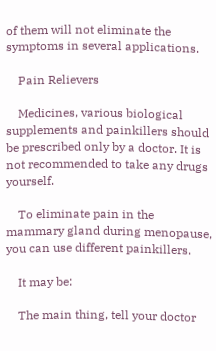of them will not eliminate the symptoms in several applications.

    Pain Relievers

    Medicines, various biological supplements and painkillers should be prescribed only by a doctor. It is not recommended to take any drugs yourself.

    To eliminate pain in the mammary gland during menopause, you can use different painkillers.

    It may be:

    The main thing, tell your doctor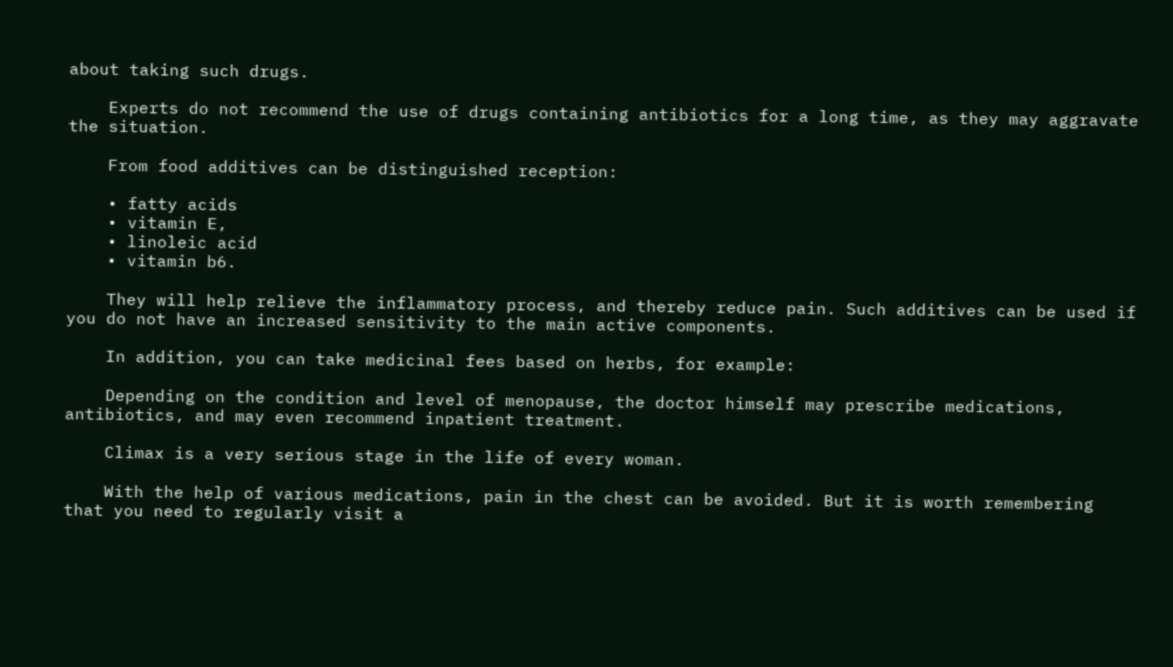about taking such drugs.

    Experts do not recommend the use of drugs containing antibiotics for a long time, as they may aggravate the situation.

    From food additives can be distinguished reception:

    • fatty acids
    • vitamin E,
    • linoleic acid
    • vitamin b6.

    They will help relieve the inflammatory process, and thereby reduce pain. Such additives can be used if you do not have an increased sensitivity to the main active components.

    In addition, you can take medicinal fees based on herbs, for example:

    Depending on the condition and level of menopause, the doctor himself may prescribe medications, antibiotics, and may even recommend inpatient treatment.

    Climax is a very serious stage in the life of every woman.

    With the help of various medications, pain in the chest can be avoided. But it is worth remembering that you need to regularly visit a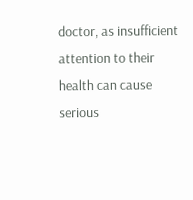doctor, as insufficient attention to their health can cause serious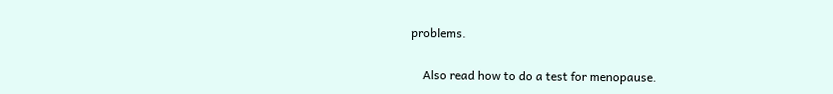problems.

    Also read how to do a test for menopause.